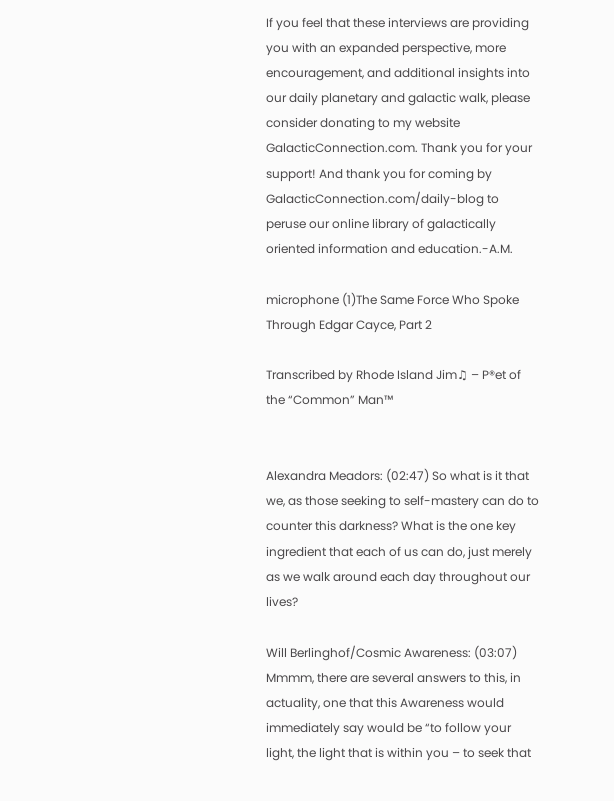If you feel that these interviews are providing you with an expanded perspective, more encouragement, and additional insights into our daily planetary and galactic walk, please consider donating to my website GalacticConnection.com. Thank you for your support! And thank you for coming by GalacticConnection.com/daily-blog to peruse our online library of galactically oriented information and education.-A.M.

microphone (1)The Same Force Who Spoke Through Edgar Cayce, Part 2

Transcribed by Rhode Island Jim♫ – P®et of the “Common” Man™


Alexandra Meadors: (02:47) So what is it that we, as those seeking to self-mastery can do to counter this darkness? What is the one key ingredient that each of us can do, just merely as we walk around each day throughout our lives?

Will Berlinghof/Cosmic Awareness: (03:07) Mmmm, there are several answers to this, in actuality, one that this Awareness would immediately say would be “to follow your light, the light that is within you – to seek that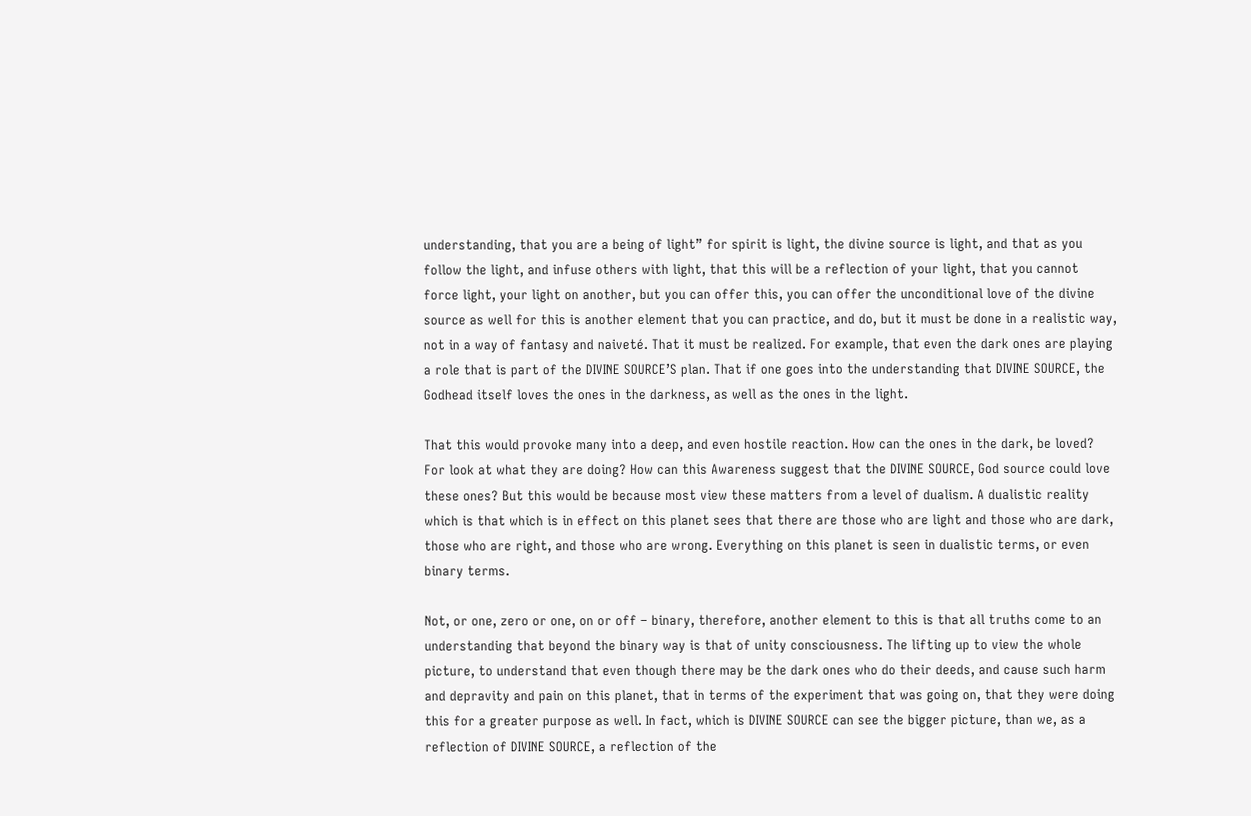understanding, that you are a being of light” for spirit is light, the divine source is light, and that as you follow the light, and infuse others with light, that this will be a reflection of your light, that you cannot force light, your light on another, but you can offer this, you can offer the unconditional love of the divine source as well for this is another element that you can practice, and do, but it must be done in a realistic way, not in a way of fantasy and naiveté. That it must be realized. For example, that even the dark ones are playing a role that is part of the DIVINE SOURCE’S plan. That if one goes into the understanding that DIVINE SOURCE, the Godhead itself loves the ones in the darkness, as well as the ones in the light.

That this would provoke many into a deep, and even hostile reaction. How can the ones in the dark, be loved? For look at what they are doing? How can this Awareness suggest that the DIVINE SOURCE, God source could love these ones? But this would be because most view these matters from a level of dualism. A dualistic reality which is that which is in effect on this planet sees that there are those who are light and those who are dark, those who are right, and those who are wrong. Everything on this planet is seen in dualistic terms, or even binary terms.

Not, or one, zero or one, on or off – binary, therefore, another element to this is that all truths come to an understanding that beyond the binary way is that of unity consciousness. The lifting up to view the whole picture, to understand that even though there may be the dark ones who do their deeds, and cause such harm and depravity and pain on this planet, that in terms of the experiment that was going on, that they were doing this for a greater purpose as well. In fact, which is DIVINE SOURCE can see the bigger picture, than we, as a reflection of DIVINE SOURCE, a reflection of the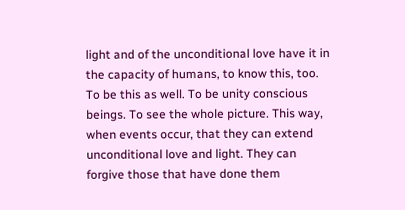light and of the unconditional love have it in the capacity of humans, to know this, too. To be this as well. To be unity conscious beings. To see the whole picture. This way, when events occur, that they can extend unconditional love and light. They can forgive those that have done them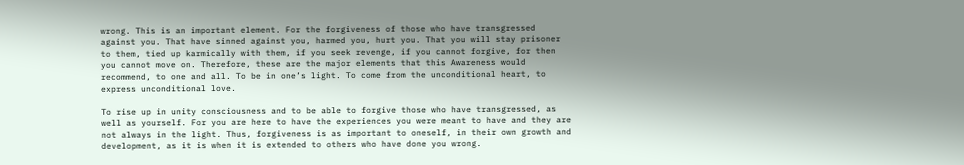wrong. This is an important element. For the forgiveness of those who have transgressed against you. That have sinned against you, harmed you, hurt you. That you will stay prisoner to them, tied up karmically with them, if you seek revenge, if you cannot forgive, for then you cannot move on. Therefore, these are the major elements that this Awareness would recommend, to one and all. To be in one’s light. To come from the unconditional heart, to express unconditional love.

To rise up in unity consciousness and to be able to forgive those who have transgressed, as well as yourself. For you are here to have the experiences you were meant to have and they are not always in the light. Thus, forgiveness is as important to oneself, in their own growth and development, as it is when it is extended to others who have done you wrong.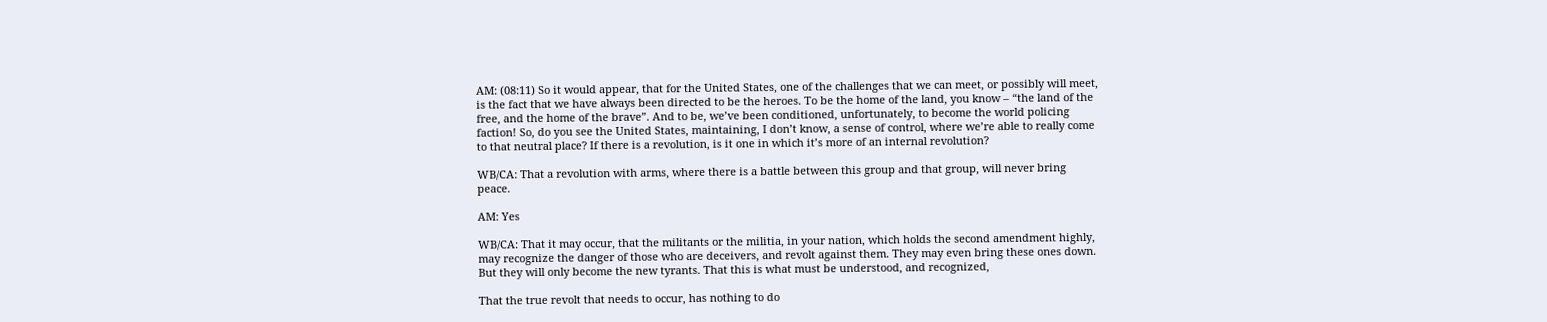AM: (08:11) So it would appear, that for the United States, one of the challenges that we can meet, or possibly will meet, is the fact that we have always been directed to be the heroes. To be the home of the land, you know – “the land of the free, and the home of the brave”. And to be, we’ve been conditioned, unfortunately, to become the world policing faction! So, do you see the United States, maintaining, I don’t know, a sense of control, where we’re able to really come to that neutral place? If there is a revolution, is it one in which it’s more of an internal revolution?

WB/CA: That a revolution with arms, where there is a battle between this group and that group, will never bring peace.

AM: Yes

WB/CA: That it may occur, that the militants or the militia, in your nation, which holds the second amendment highly, may recognize the danger of those who are deceivers, and revolt against them. They may even bring these ones down. But they will only become the new tyrants. That this is what must be understood, and recognized,

That the true revolt that needs to occur, has nothing to do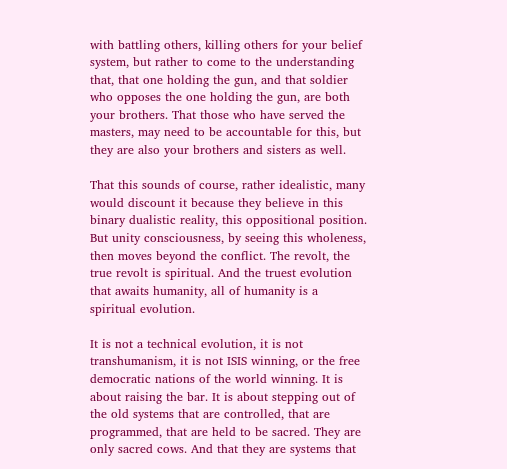with battling others, killing others for your belief system, but rather to come to the understanding that, that one holding the gun, and that soldier who opposes the one holding the gun, are both your brothers. That those who have served the masters, may need to be accountable for this, but they are also your brothers and sisters as well.

That this sounds of course, rather idealistic, many would discount it because they believe in this binary dualistic reality, this oppositional position. But unity consciousness, by seeing this wholeness, then moves beyond the conflict. The revolt, the true revolt is spiritual. And the truest evolution that awaits humanity, all of humanity is a spiritual evolution.

It is not a technical evolution, it is not transhumanism, it is not ISIS winning, or the free democratic nations of the world winning. It is about raising the bar. It is about stepping out of the old systems that are controlled, that are programmed, that are held to be sacred. They are only sacred cows. And that they are systems that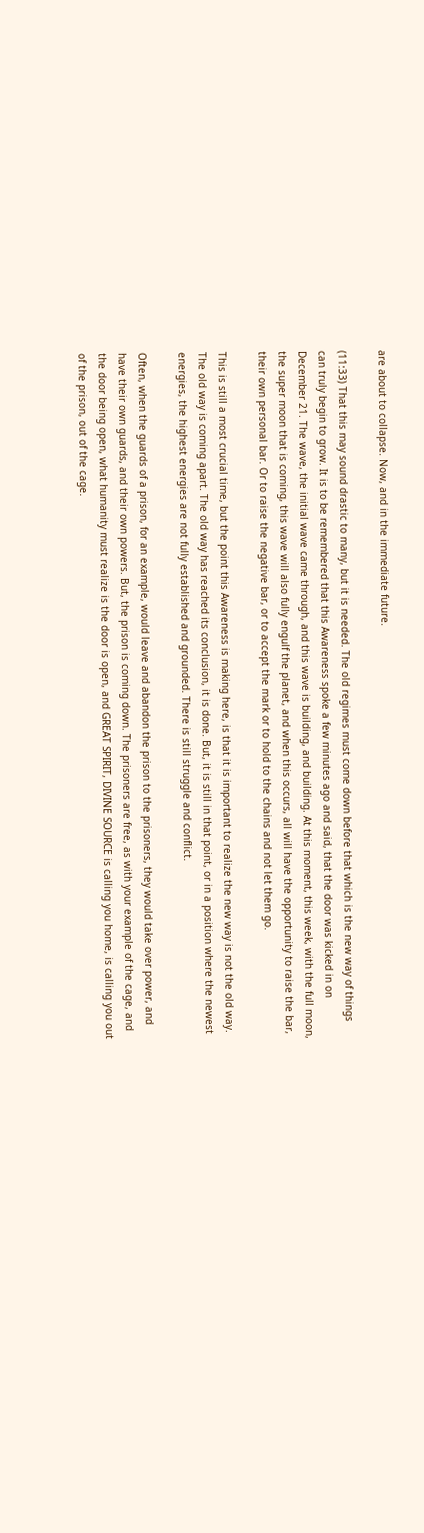are about to collapse. Now, and in the immediate future.

(11:33) That this may sound drastic to many, but it is needed. The old regimes must come down before that which is the new way of things can truly begin to grow. It is to be remembered that this Awareness spoke a few minutes ago and said, that the door was kicked in on December 21. The wave, the initial wave came through, and this wave is building, and building. At this moment, this week, with the full moon, the super moon that is coming, this wave will also fully engulf the planet, and when this occurs, all will have the opportunity to raise the bar, their own personal bar. Or to raise the negative bar, or to accept the mark or to hold to the chains and not let them go.

This is still a most crucial time, but the point this Awareness is making here, is that it is important to realize the new way is not the old way. The old way is coming apart. The old way has reached its conclusion, it is done. But, it is still in that point, or in a position where the newest energies, the highest energies are not fully established and grounded. There is still struggle and conflict.

Often, when the guards of a prison, for an example, would leave and abandon the prison to the prisoners, they would take over power, and have their own guards, and their own powers. But, the prison is coming down. The prisoners are free, as with your example of the cage, and the door being open, what humanity must realize is the door is open, and GREAT SPIRIT, DIVINE SOURCE is calling you home, is calling you out of the prison, out of the cage.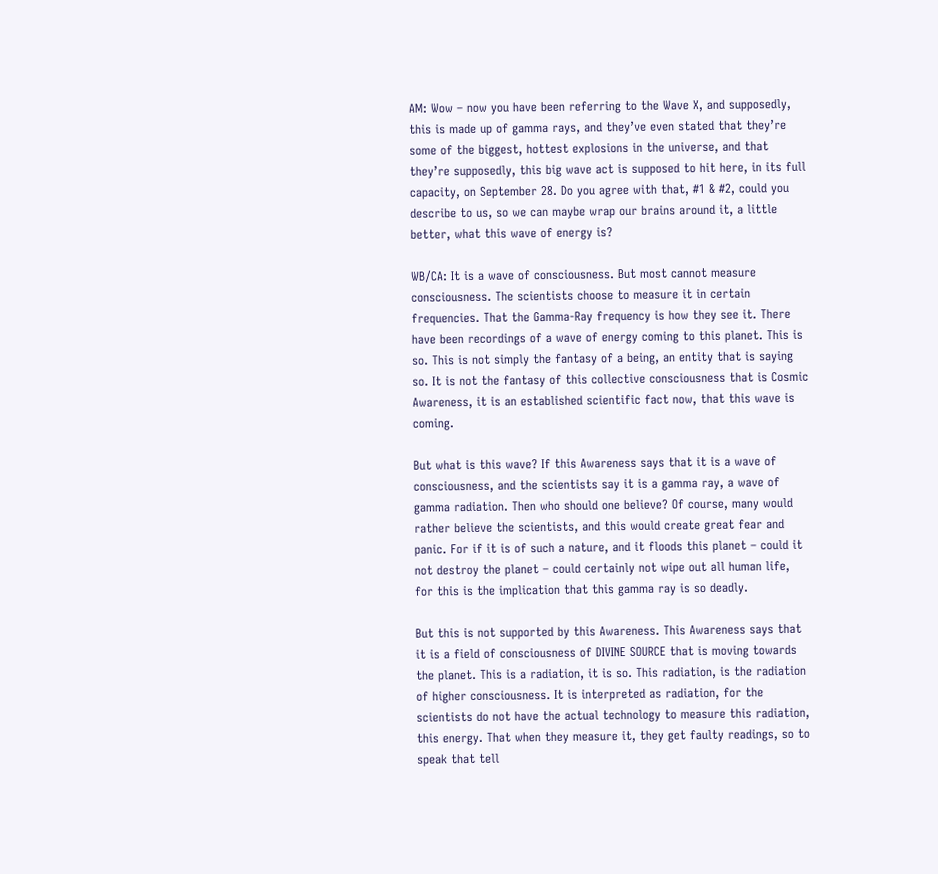AM: Wow – now you have been referring to the Wave X, and supposedly, this is made up of gamma rays, and they’ve even stated that they’re some of the biggest, hottest explosions in the universe, and that they’re supposedly, this big wave act is supposed to hit here, in its full capacity, on September 28. Do you agree with that, #1 & #2, could you describe to us, so we can maybe wrap our brains around it, a little better, what this wave of energy is?

WB/CA: It is a wave of consciousness. But most cannot measure consciousness. The scientists choose to measure it in certain frequencies. That the Gamma-Ray frequency is how they see it. There have been recordings of a wave of energy coming to this planet. This is so. This is not simply the fantasy of a being, an entity that is saying so. It is not the fantasy of this collective consciousness that is Cosmic Awareness, it is an established scientific fact now, that this wave is coming.

But what is this wave? If this Awareness says that it is a wave of consciousness, and the scientists say it is a gamma ray, a wave of gamma radiation. Then who should one believe? Of course, many would rather believe the scientists, and this would create great fear and panic. For if it is of such a nature, and it floods this planet – could it not destroy the planet – could certainly not wipe out all human life, for this is the implication that this gamma ray is so deadly.

But this is not supported by this Awareness. This Awareness says that it is a field of consciousness of DIVINE SOURCE that is moving towards the planet. This is a radiation, it is so. This radiation, is the radiation of higher consciousness. It is interpreted as radiation, for the scientists do not have the actual technology to measure this radiation, this energy. That when they measure it, they get faulty readings, so to speak that tell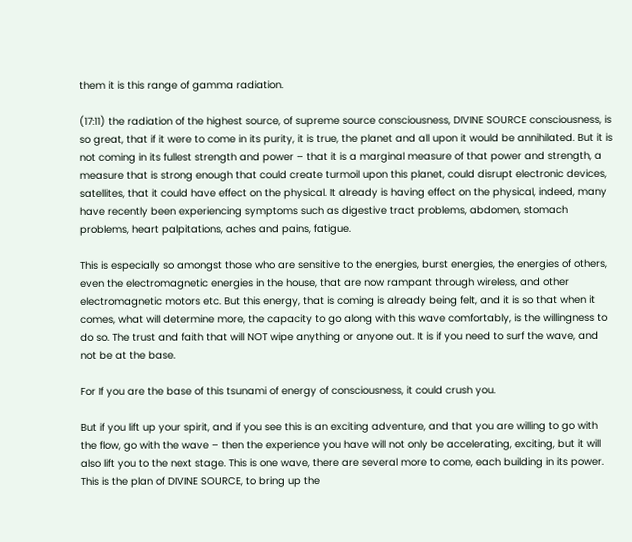them it is this range of gamma radiation.

(17:11) the radiation of the highest source, of supreme source consciousness, DIVINE SOURCE consciousness, is so great, that if it were to come in its purity, it is true, the planet and all upon it would be annihilated. But it is not coming in its fullest strength and power – that it is a marginal measure of that power and strength, a measure that is strong enough that could create turmoil upon this planet, could disrupt electronic devices, satellites, that it could have effect on the physical. It already is having effect on the physical, indeed, many have recently been experiencing symptoms such as digestive tract problems, abdomen, stomach problems, heart palpitations, aches and pains, fatigue.

This is especially so amongst those who are sensitive to the energies, burst energies, the energies of others, even the electromagnetic energies in the house, that are now rampant through wireless, and other electromagnetic motors etc. But this energy, that is coming is already being felt, and it is so that when it comes, what will determine more, the capacity to go along with this wave comfortably, is the willingness to do so. The trust and faith that will NOT wipe anything or anyone out. It is if you need to surf the wave, and not be at the base.

For If you are the base of this tsunami of energy of consciousness, it could crush you.

But if you lift up your spirit, and if you see this is an exciting adventure, and that you are willing to go with the flow, go with the wave – then the experience you have will not only be accelerating, exciting, but it will also lift you to the next stage. This is one wave, there are several more to come, each building in its power. This is the plan of DIVINE SOURCE, to bring up the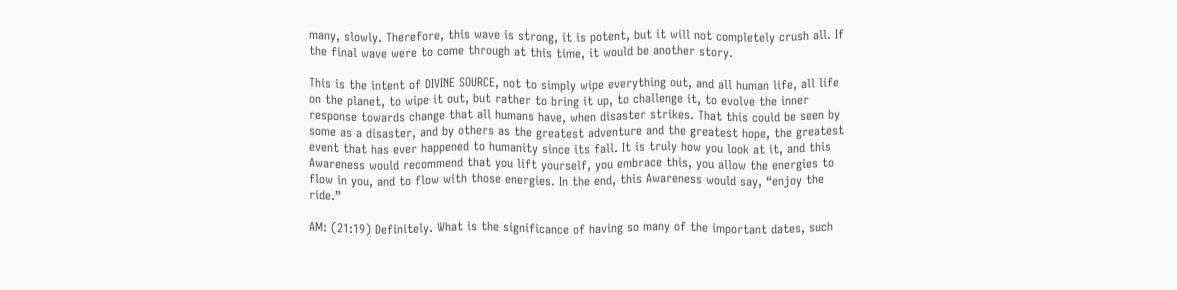many, slowly. Therefore, this wave is strong, it is potent, but it will not completely crush all. If the final wave were to come through at this time, it would be another story.

This is the intent of DIVINE SOURCE, not to simply wipe everything out, and all human life, all life on the planet, to wipe it out, but rather to bring it up, to challenge it, to evolve the inner response towards change that all humans have, when disaster strikes. That this could be seen by some as a disaster, and by others as the greatest adventure and the greatest hope, the greatest event that has ever happened to humanity since its fall. It is truly how you look at it, and this Awareness would recommend that you lift yourself, you embrace this, you allow the energies to flow in you, and to flow with those energies. In the end, this Awareness would say, “enjoy the ride.”

AM: (21:19) Definitely. What is the significance of having so many of the important dates, such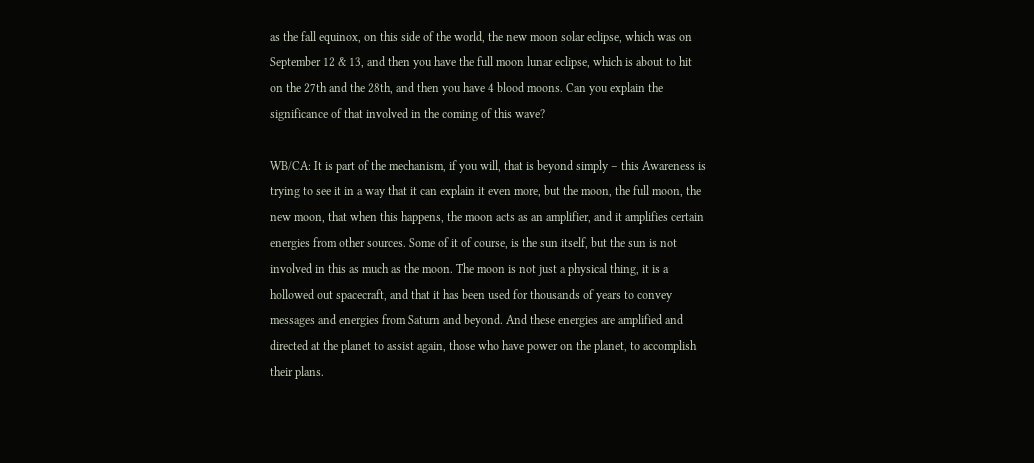as the fall equinox, on this side of the world, the new moon solar eclipse, which was on September 12 & 13, and then you have the full moon lunar eclipse, which is about to hit on the 27th and the 28th, and then you have 4 blood moons. Can you explain the significance of that involved in the coming of this wave?

WB/CA: It is part of the mechanism, if you will, that is beyond simply – this Awareness is trying to see it in a way that it can explain it even more, but the moon, the full moon, the new moon, that when this happens, the moon acts as an amplifier, and it amplifies certain energies from other sources. Some of it of course, is the sun itself, but the sun is not involved in this as much as the moon. The moon is not just a physical thing, it is a hollowed out spacecraft, and that it has been used for thousands of years to convey messages and energies from Saturn and beyond. And these energies are amplified and directed at the planet to assist again, those who have power on the planet, to accomplish their plans.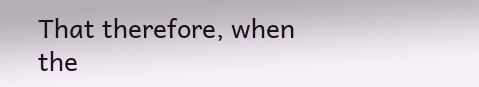That therefore, when the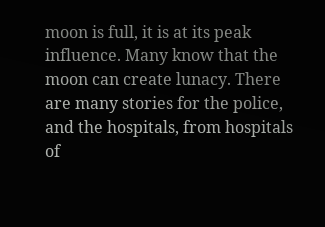moon is full, it is at its peak influence. Many know that the moon can create lunacy. There are many stories for the police, and the hospitals, from hospitals of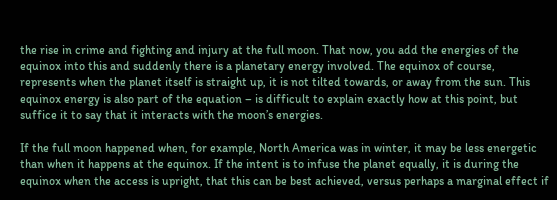the rise in crime and fighting and injury at the full moon. That now, you add the energies of the equinox into this and suddenly there is a planetary energy involved. The equinox of course, represents when the planet itself is straight up, it is not tilted towards, or away from the sun. This equinox energy is also part of the equation – is difficult to explain exactly how at this point, but suffice it to say that it interacts with the moon’s energies.

If the full moon happened when, for example, North America was in winter, it may be less energetic than when it happens at the equinox. If the intent is to infuse the planet equally, it is during the equinox when the access is upright, that this can be best achieved, versus perhaps a marginal effect if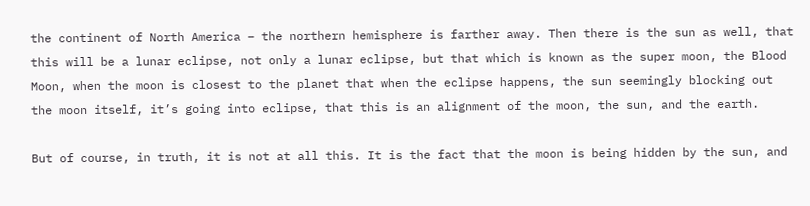the continent of North America – the northern hemisphere is farther away. Then there is the sun as well, that this will be a lunar eclipse, not only a lunar eclipse, but that which is known as the super moon, the Blood Moon, when the moon is closest to the planet that when the eclipse happens, the sun seemingly blocking out the moon itself, it’s going into eclipse, that this is an alignment of the moon, the sun, and the earth.

But of course, in truth, it is not at all this. It is the fact that the moon is being hidden by the sun, and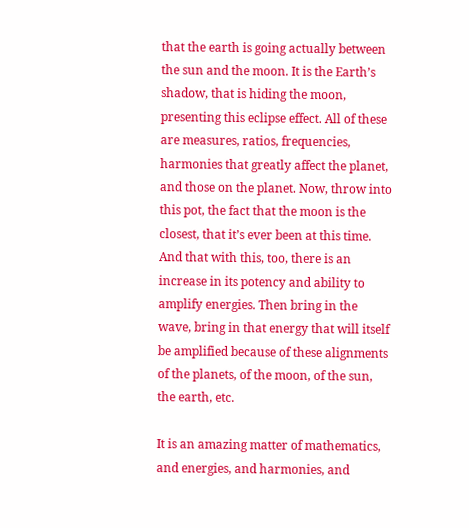that the earth is going actually between the sun and the moon. It is the Earth’s shadow, that is hiding the moon, presenting this eclipse effect. All of these are measures, ratios, frequencies, harmonies that greatly affect the planet, and those on the planet. Now, throw into this pot, the fact that the moon is the closest, that it’s ever been at this time. And that with this, too, there is an increase in its potency and ability to amplify energies. Then bring in the wave, bring in that energy that will itself be amplified because of these alignments of the planets, of the moon, of the sun, the earth, etc.

It is an amazing matter of mathematics, and energies, and harmonies, and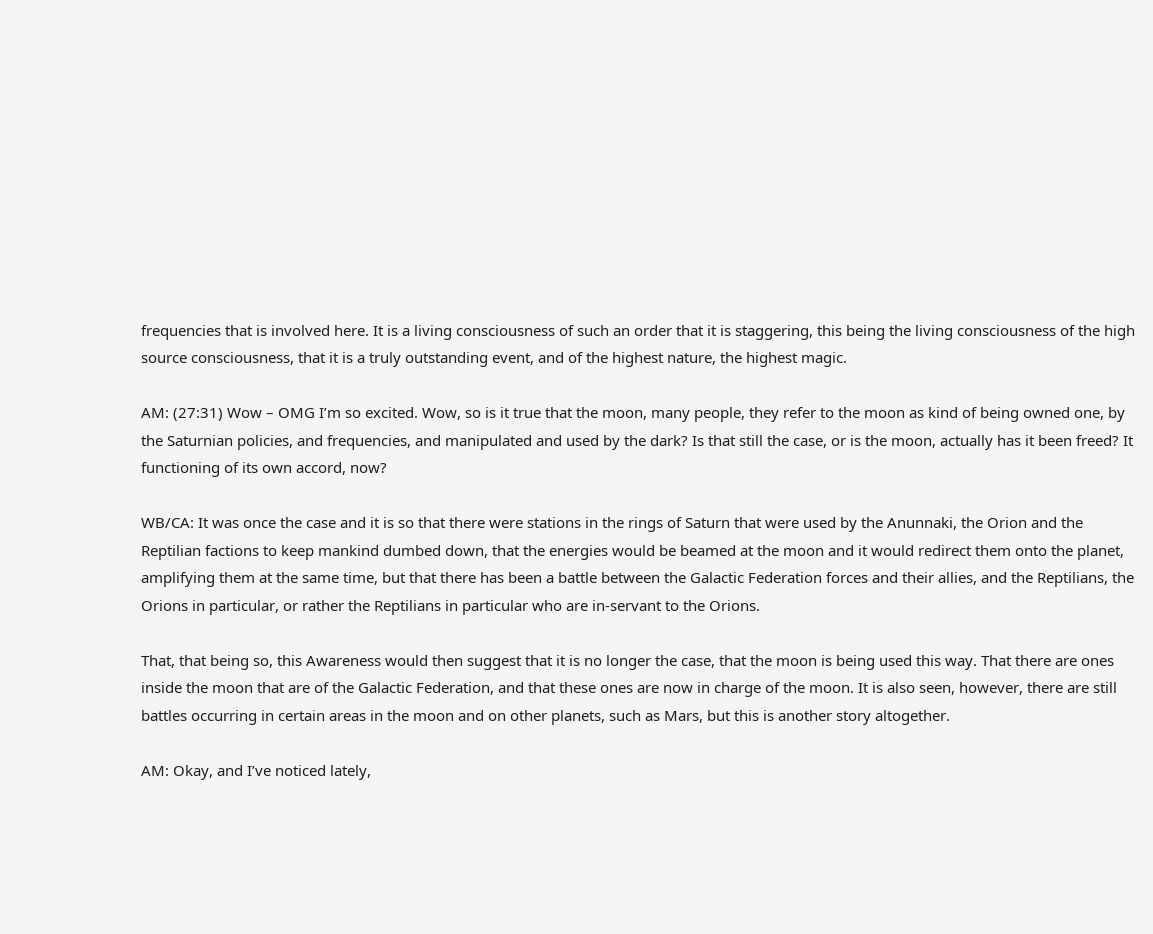frequencies that is involved here. It is a living consciousness of such an order that it is staggering, this being the living consciousness of the high source consciousness, that it is a truly outstanding event, and of the highest nature, the highest magic.

AM: (27:31) Wow – OMG I’m so excited. Wow, so is it true that the moon, many people, they refer to the moon as kind of being owned one, by the Saturnian policies, and frequencies, and manipulated and used by the dark? Is that still the case, or is the moon, actually has it been freed? It functioning of its own accord, now?

WB/CA: It was once the case and it is so that there were stations in the rings of Saturn that were used by the Anunnaki, the Orion and the Reptilian factions to keep mankind dumbed down, that the energies would be beamed at the moon and it would redirect them onto the planet, amplifying them at the same time, but that there has been a battle between the Galactic Federation forces and their allies, and the Reptilians, the Orions in particular, or rather the Reptilians in particular who are in-servant to the Orions.

That, that being so, this Awareness would then suggest that it is no longer the case, that the moon is being used this way. That there are ones inside the moon that are of the Galactic Federation, and that these ones are now in charge of the moon. It is also seen, however, there are still battles occurring in certain areas in the moon and on other planets, such as Mars, but this is another story altogether.

AM: Okay, and I’ve noticed lately,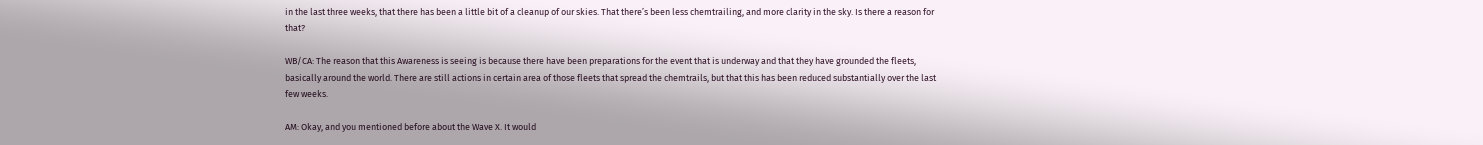in the last three weeks, that there has been a little bit of a cleanup of our skies. That there’s been less chemtrailing, and more clarity in the sky. Is there a reason for that?

WB/CA: The reason that this Awareness is seeing is because there have been preparations for the event that is underway and that they have grounded the fleets, basically around the world. There are still actions in certain area of those fleets that spread the chemtrails, but that this has been reduced substantially over the last few weeks.

AM: Okay, and you mentioned before about the Wave X. It would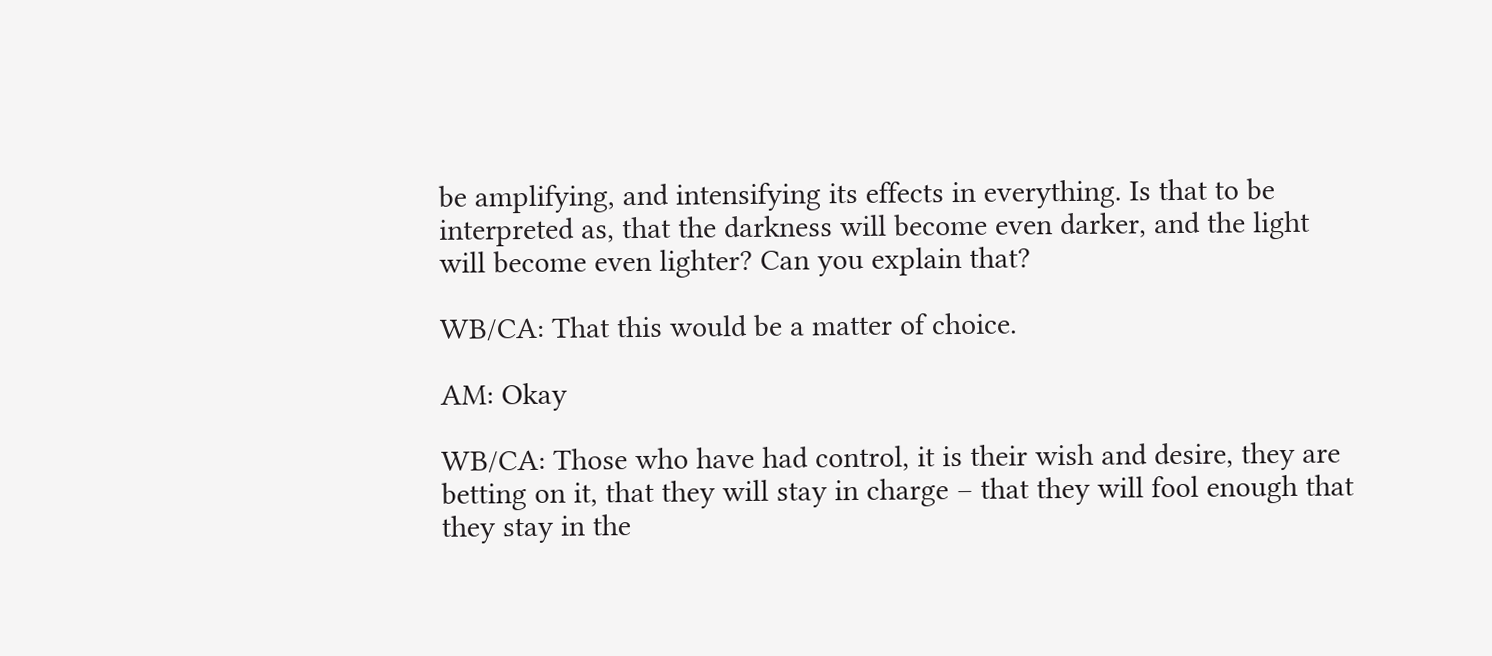be amplifying, and intensifying its effects in everything. Is that to be interpreted as, that the darkness will become even darker, and the light will become even lighter? Can you explain that?

WB/CA: That this would be a matter of choice.

AM: Okay

WB/CA: Those who have had control, it is their wish and desire, they are betting on it, that they will stay in charge – that they will fool enough that they stay in the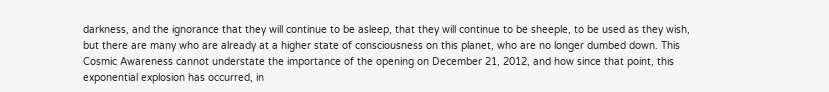darkness, and the ignorance that they will continue to be asleep, that they will continue to be sheeple, to be used as they wish, but there are many who are already at a higher state of consciousness on this planet, who are no longer dumbed down. This Cosmic Awareness cannot understate the importance of the opening on December 21, 2012, and how since that point, this exponential explosion has occurred, in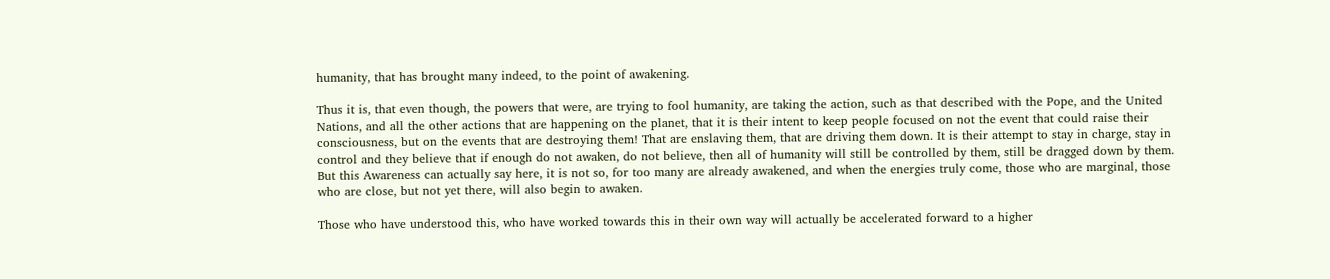humanity, that has brought many indeed, to the point of awakening.

Thus it is, that even though, the powers that were, are trying to fool humanity, are taking the action, such as that described with the Pope, and the United Nations, and all the other actions that are happening on the planet, that it is their intent to keep people focused on not the event that could raise their consciousness, but on the events that are destroying them! That are enslaving them, that are driving them down. It is their attempt to stay in charge, stay in control and they believe that if enough do not awaken, do not believe, then all of humanity will still be controlled by them, still be dragged down by them. But this Awareness can actually say here, it is not so, for too many are already awakened, and when the energies truly come, those who are marginal, those who are close, but not yet there, will also begin to awaken.

Those who have understood this, who have worked towards this in their own way will actually be accelerated forward to a higher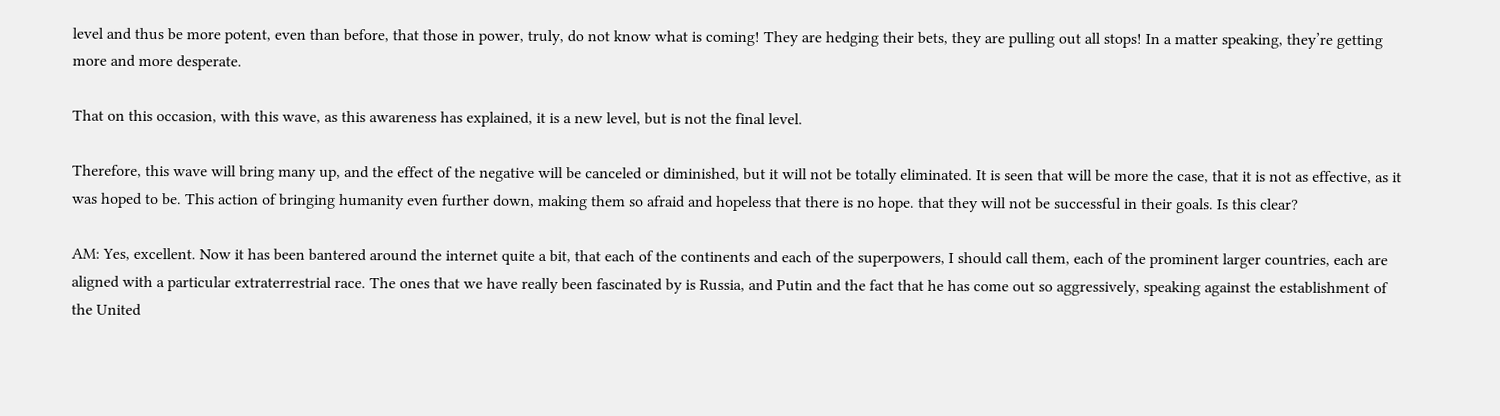level and thus be more potent, even than before, that those in power, truly, do not know what is coming! They are hedging their bets, they are pulling out all stops! In a matter speaking, they’re getting more and more desperate.

That on this occasion, with this wave, as this awareness has explained, it is a new level, but is not the final level.

Therefore, this wave will bring many up, and the effect of the negative will be canceled or diminished, but it will not be totally eliminated. It is seen that will be more the case, that it is not as effective, as it was hoped to be. This action of bringing humanity even further down, making them so afraid and hopeless that there is no hope. that they will not be successful in their goals. Is this clear?

AM: Yes, excellent. Now it has been bantered around the internet quite a bit, that each of the continents and each of the superpowers, I should call them, each of the prominent larger countries, each are aligned with a particular extraterrestrial race. The ones that we have really been fascinated by is Russia, and Putin and the fact that he has come out so aggressively, speaking against the establishment of the United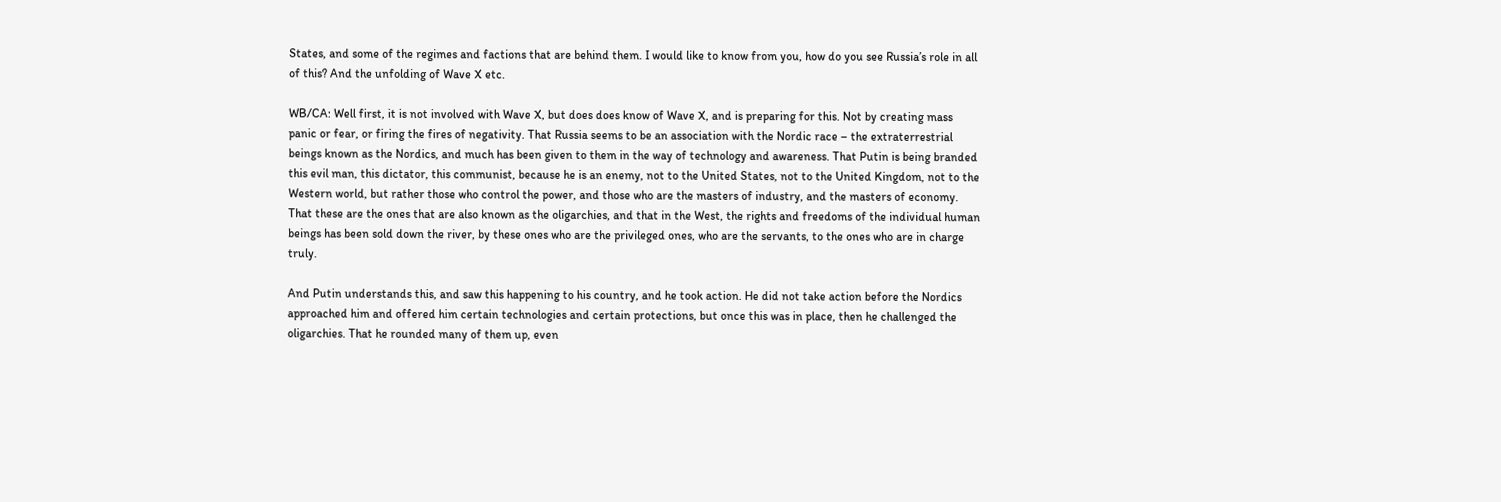States, and some of the regimes and factions that are behind them. I would like to know from you, how do you see Russia’s role in all of this? And the unfolding of Wave X etc.

WB/CA: Well first, it is not involved with Wave X, but does does know of Wave X, and is preparing for this. Not by creating mass panic or fear, or firing the fires of negativity. That Russia seems to be an association with the Nordic race – the extraterrestrial beings known as the Nordics, and much has been given to them in the way of technology and awareness. That Putin is being branded this evil man, this dictator, this communist, because he is an enemy, not to the United States, not to the United Kingdom, not to the Western world, but rather those who control the power, and those who are the masters of industry, and the masters of economy. That these are the ones that are also known as the oligarchies, and that in the West, the rights and freedoms of the individual human beings has been sold down the river, by these ones who are the privileged ones, who are the servants, to the ones who are in charge truly.

And Putin understands this, and saw this happening to his country, and he took action. He did not take action before the Nordics approached him and offered him certain technologies and certain protections, but once this was in place, then he challenged the oligarchies. That he rounded many of them up, even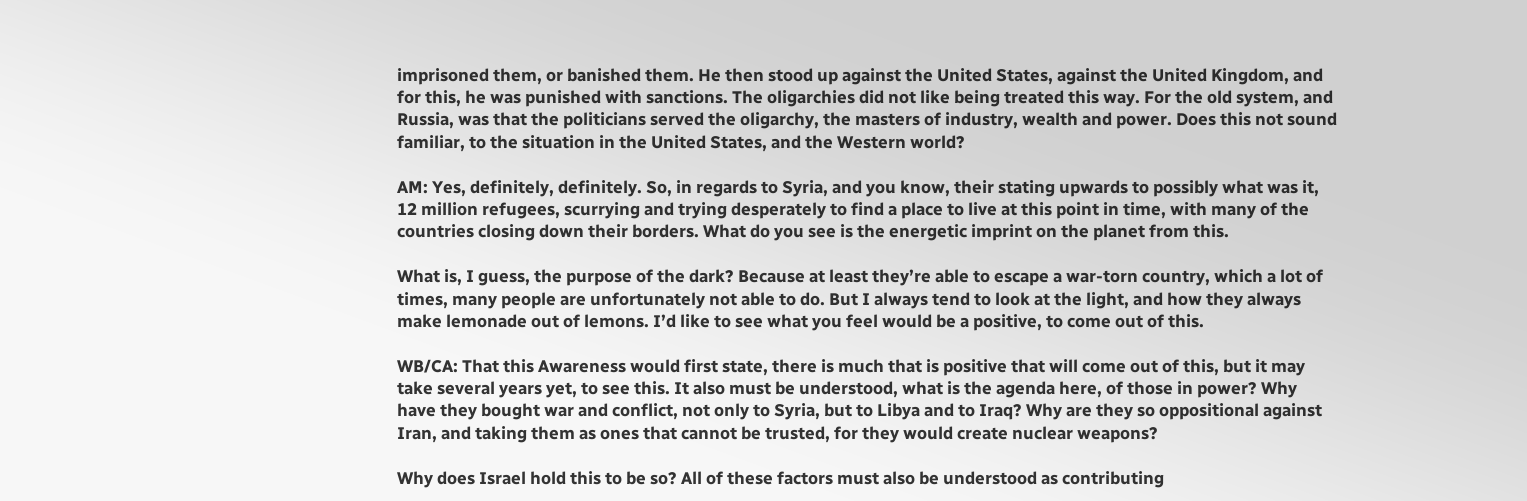imprisoned them, or banished them. He then stood up against the United States, against the United Kingdom, and for this, he was punished with sanctions. The oligarchies did not like being treated this way. For the old system, and Russia, was that the politicians served the oligarchy, the masters of industry, wealth and power. Does this not sound familiar, to the situation in the United States, and the Western world?

AM: Yes, definitely, definitely. So, in regards to Syria, and you know, their stating upwards to possibly what was it, 12 million refugees, scurrying and trying desperately to find a place to live at this point in time, with many of the countries closing down their borders. What do you see is the energetic imprint on the planet from this.

What is, I guess, the purpose of the dark? Because at least they’re able to escape a war-torn country, which a lot of times, many people are unfortunately not able to do. But I always tend to look at the light, and how they always make lemonade out of lemons. I’d like to see what you feel would be a positive, to come out of this.

WB/CA: That this Awareness would first state, there is much that is positive that will come out of this, but it may take several years yet, to see this. It also must be understood, what is the agenda here, of those in power? Why have they bought war and conflict, not only to Syria, but to Libya and to Iraq? Why are they so oppositional against Iran, and taking them as ones that cannot be trusted, for they would create nuclear weapons?

Why does Israel hold this to be so? All of these factors must also be understood as contributing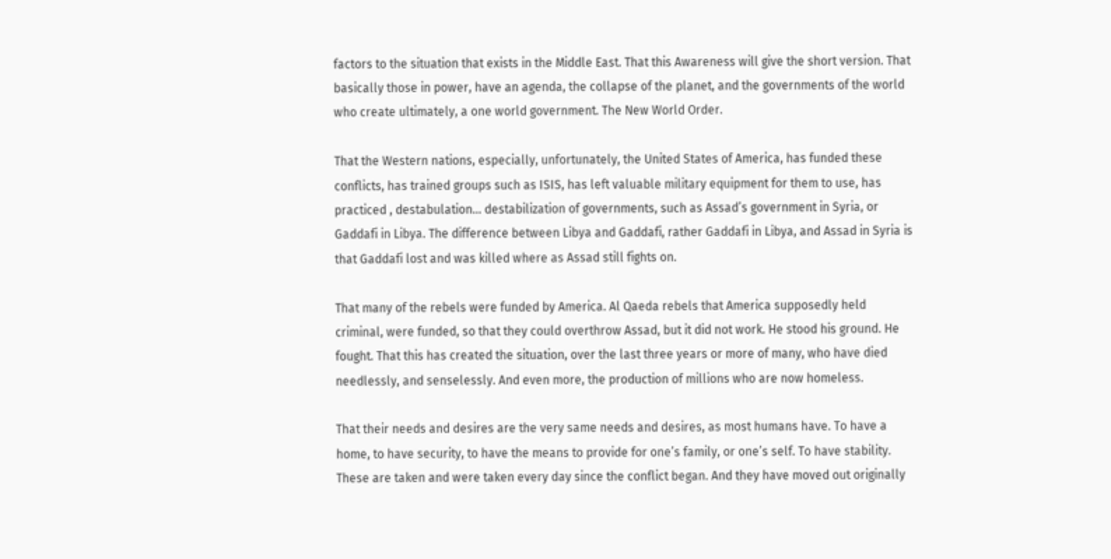factors to the situation that exists in the Middle East. That this Awareness will give the short version. That basically those in power, have an agenda, the collapse of the planet, and the governments of the world who create ultimately, a one world government. The New World Order.

That the Western nations, especially, unfortunately, the United States of America, has funded these conflicts, has trained groups such as ISIS, has left valuable military equipment for them to use, has practiced , destabulation… destabilization of governments, such as Assad’s government in Syria, or Gaddafi in Libya. The difference between Libya and Gaddafi, rather Gaddafi in Libya, and Assad in Syria is that Gaddafi lost and was killed where as Assad still fights on.

That many of the rebels were funded by America. Al Qaeda rebels that America supposedly held criminal, were funded, so that they could overthrow Assad, but it did not work. He stood his ground. He fought. That this has created the situation, over the last three years or more of many, who have died needlessly, and senselessly. And even more, the production of millions who are now homeless.

That their needs and desires are the very same needs and desires, as most humans have. To have a home, to have security, to have the means to provide for one’s family, or one’s self. To have stability. These are taken and were taken every day since the conflict began. And they have moved out originally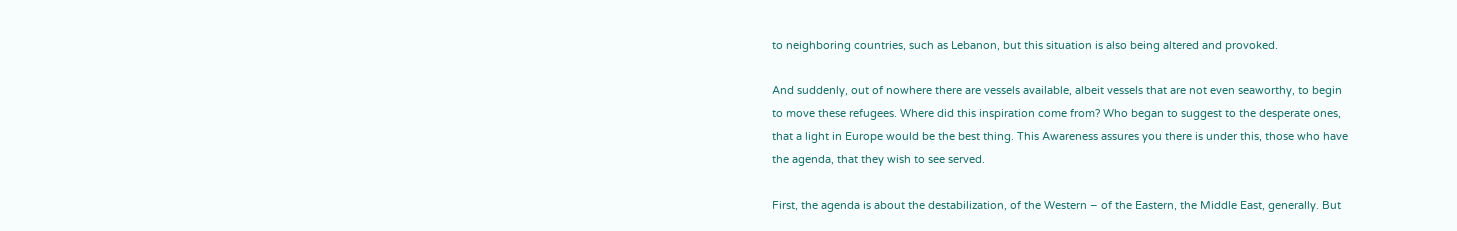to neighboring countries, such as Lebanon, but this situation is also being altered and provoked.

And suddenly, out of nowhere there are vessels available, albeit vessels that are not even seaworthy, to begin to move these refugees. Where did this inspiration come from? Who began to suggest to the desperate ones, that a light in Europe would be the best thing. This Awareness assures you there is under this, those who have the agenda, that they wish to see served.

First, the agenda is about the destabilization, of the Western – of the Eastern, the Middle East, generally. But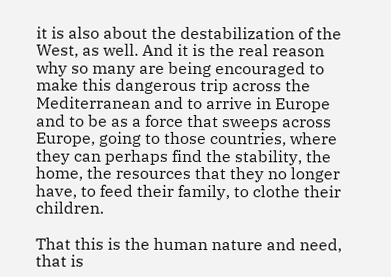it is also about the destabilization of the West, as well. And it is the real reason why so many are being encouraged to make this dangerous trip across the Mediterranean and to arrive in Europe and to be as a force that sweeps across Europe, going to those countries, where they can perhaps find the stability, the home, the resources that they no longer have, to feed their family, to clothe their children.

That this is the human nature and need, that is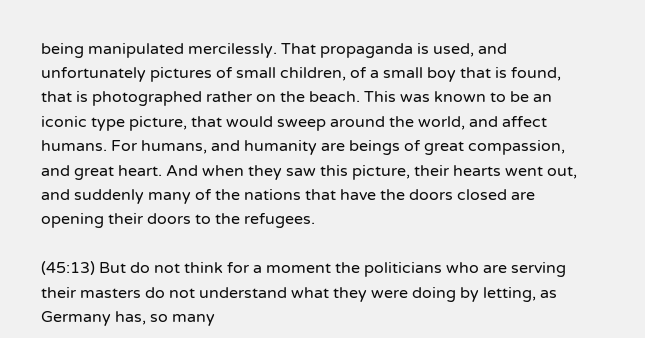being manipulated mercilessly. That propaganda is used, and unfortunately pictures of small children, of a small boy that is found, that is photographed rather on the beach. This was known to be an iconic type picture, that would sweep around the world, and affect humans. For humans, and humanity are beings of great compassion, and great heart. And when they saw this picture, their hearts went out, and suddenly many of the nations that have the doors closed are opening their doors to the refugees.

(45:13) But do not think for a moment the politicians who are serving their masters do not understand what they were doing by letting, as Germany has, so many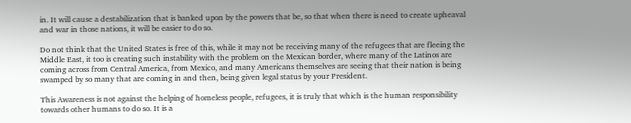in. It will cause a destabilization that is banked upon by the powers that be, so that when there is need to create upheaval and war in those nations, it will be easier to do so.

Do not think that the United States is free of this, while it may not be receiving many of the refugees that are fleeing the Middle East, it too is creating such instability with the problem on the Mexican border, where many of the Latinos are coming across from Central America, from Mexico, and many Americans themselves are seeing that their nation is being swamped by so many that are coming in and then, being given legal status by your President.

This Awareness is not against the helping of homeless people, refugees, it is truly that which is the human responsibility towards other humans to do so. It is a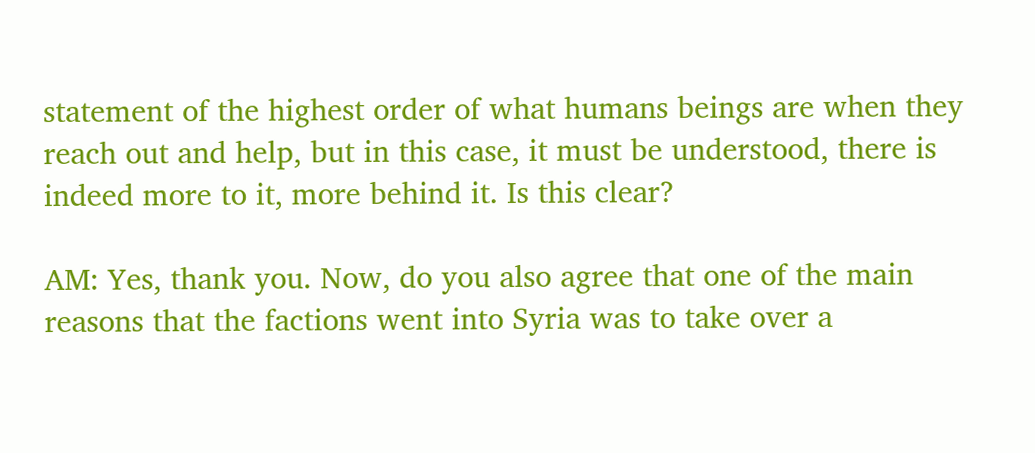statement of the highest order of what humans beings are when they reach out and help, but in this case, it must be understood, there is indeed more to it, more behind it. Is this clear?

AM: Yes, thank you. Now, do you also agree that one of the main reasons that the factions went into Syria was to take over a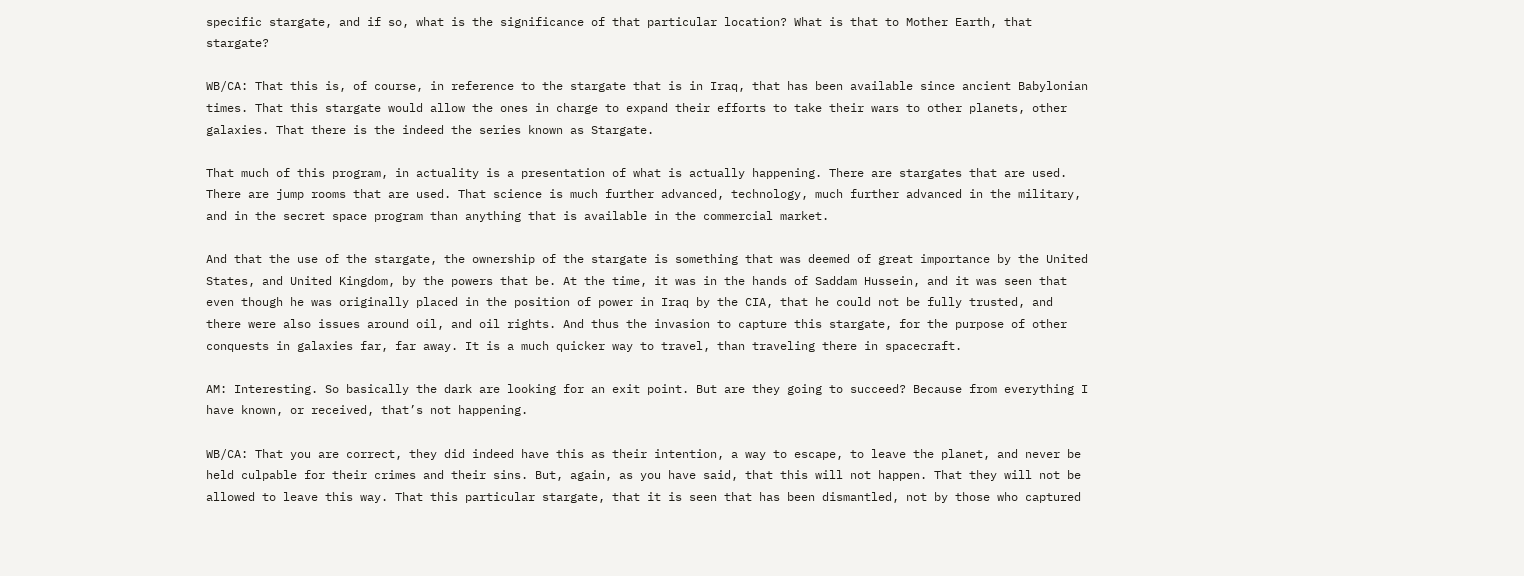specific stargate, and if so, what is the significance of that particular location? What is that to Mother Earth, that stargate?

WB/CA: That this is, of course, in reference to the stargate that is in Iraq, that has been available since ancient Babylonian times. That this stargate would allow the ones in charge to expand their efforts to take their wars to other planets, other galaxies. That there is the indeed the series known as Stargate.

That much of this program, in actuality is a presentation of what is actually happening. There are stargates that are used. There are jump rooms that are used. That science is much further advanced, technology, much further advanced in the military, and in the secret space program than anything that is available in the commercial market.

And that the use of the stargate, the ownership of the stargate is something that was deemed of great importance by the United States, and United Kingdom, by the powers that be. At the time, it was in the hands of Saddam Hussein, and it was seen that even though he was originally placed in the position of power in Iraq by the CIA, that he could not be fully trusted, and there were also issues around oil, and oil rights. And thus the invasion to capture this stargate, for the purpose of other conquests in galaxies far, far away. It is a much quicker way to travel, than traveling there in spacecraft.

AM: Interesting. So basically the dark are looking for an exit point. But are they going to succeed? Because from everything I have known, or received, that’s not happening.

WB/CA: That you are correct, they did indeed have this as their intention, a way to escape, to leave the planet, and never be held culpable for their crimes and their sins. But, again, as you have said, that this will not happen. That they will not be allowed to leave this way. That this particular stargate, that it is seen that has been dismantled, not by those who captured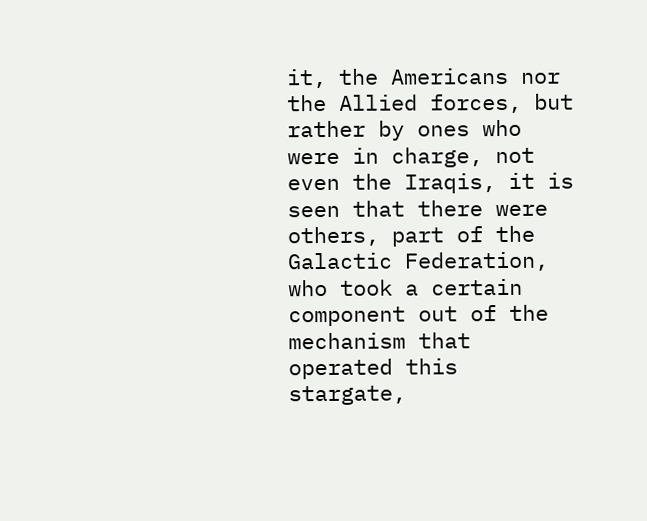it, the Americans nor the Allied forces, but rather by ones who were in charge, not even the Iraqis, it is seen that there were others, part of the Galactic Federation, who took a certain component out of the mechanism that operated this stargate,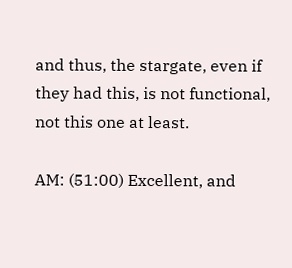and thus, the stargate, even if they had this, is not functional, not this one at least.

AM: (51:00) Excellent, and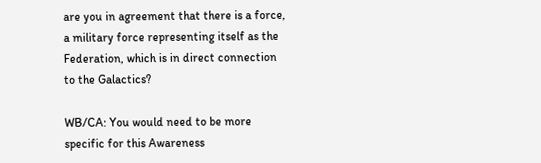are you in agreement that there is a force, a military force representing itself as the Federation, which is in direct connection to the Galactics?

WB/CA: You would need to be more specific for this Awareness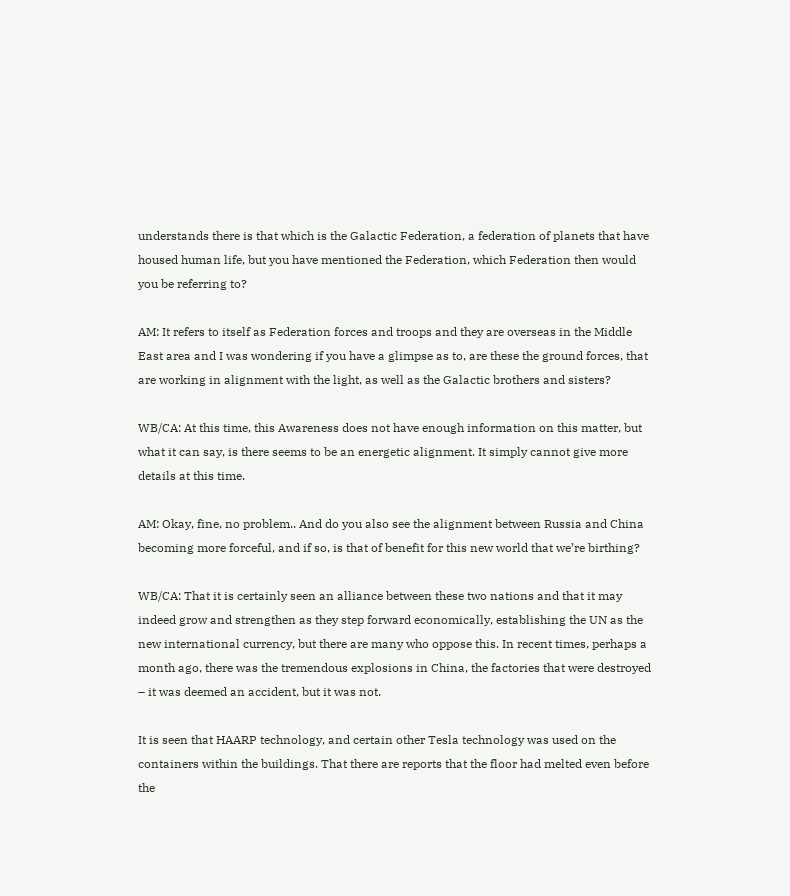understands there is that which is the Galactic Federation, a federation of planets that have housed human life, but you have mentioned the Federation, which Federation then would you be referring to?

AM: It refers to itself as Federation forces and troops and they are overseas in the Middle East area and I was wondering if you have a glimpse as to, are these the ground forces, that are working in alignment with the light, as well as the Galactic brothers and sisters?

WB/CA: At this time, this Awareness does not have enough information on this matter, but what it can say, is there seems to be an energetic alignment. It simply cannot give more details at this time.

AM: Okay, fine, no problem.. And do you also see the alignment between Russia and China becoming more forceful, and if so, is that of benefit for this new world that we’re birthing?

WB/CA: That it is certainly seen an alliance between these two nations and that it may indeed grow and strengthen as they step forward economically, establishing the UN as the new international currency, but there are many who oppose this. In recent times, perhaps a month ago, there was the tremendous explosions in China, the factories that were destroyed – it was deemed an accident, but it was not.

It is seen that HAARP technology, and certain other Tesla technology was used on the containers within the buildings. That there are reports that the floor had melted even before the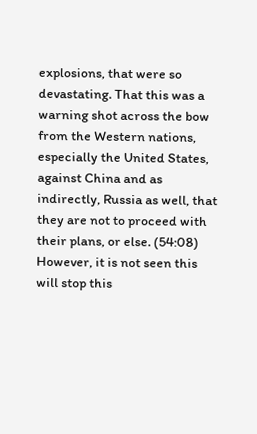explosions, that were so devastating. That this was a warning shot across the bow from the Western nations, especially the United States, against China and as indirectly, Russia as well, that they are not to proceed with their plans, or else. (54:08) However, it is not seen this will stop this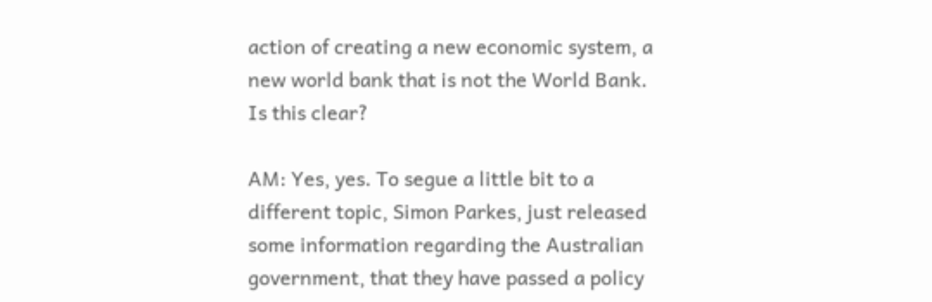action of creating a new economic system, a new world bank that is not the World Bank. Is this clear?

AM: Yes, yes. To segue a little bit to a different topic, Simon Parkes, just released some information regarding the Australian government, that they have passed a policy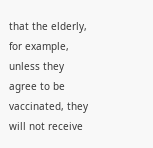that the elderly, for example, unless they agree to be vaccinated, they will not receive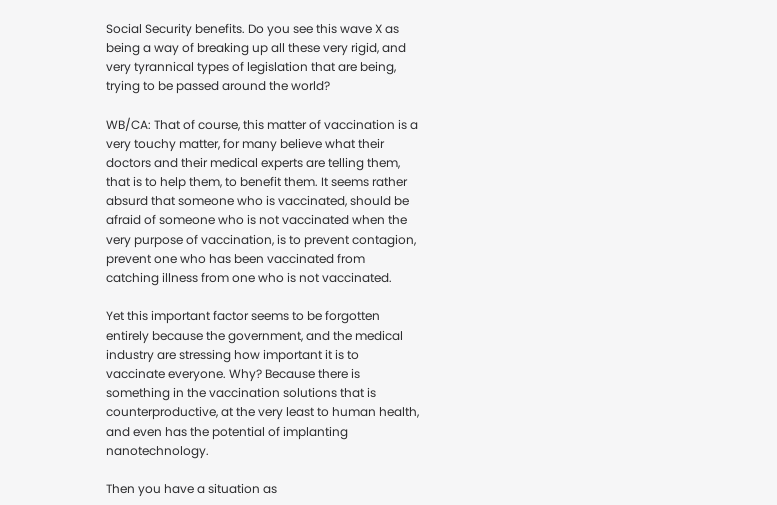Social Security benefits. Do you see this wave X as being a way of breaking up all these very rigid, and very tyrannical types of legislation that are being, trying to be passed around the world?

WB/CA: That of course, this matter of vaccination is a very touchy matter, for many believe what their doctors and their medical experts are telling them, that is to help them, to benefit them. It seems rather absurd that someone who is vaccinated, should be afraid of someone who is not vaccinated when the very purpose of vaccination, is to prevent contagion, prevent one who has been vaccinated from catching illness from one who is not vaccinated.

Yet this important factor seems to be forgotten entirely because the government, and the medical industry are stressing how important it is to vaccinate everyone. Why? Because there is something in the vaccination solutions that is counterproductive, at the very least to human health, and even has the potential of implanting nanotechnology.

Then you have a situation as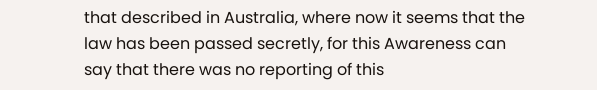that described in Australia, where now it seems that the law has been passed secretly, for this Awareness can say that there was no reporting of this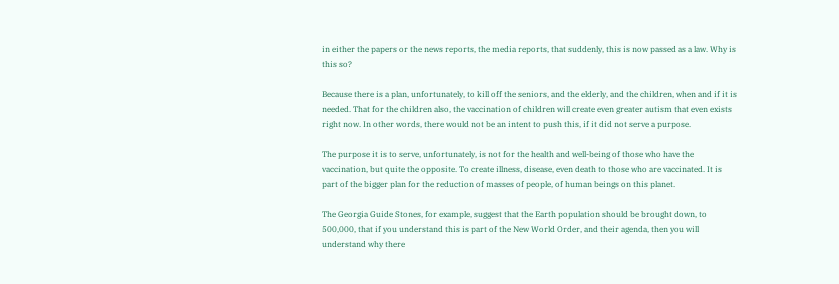in either the papers or the news reports, the media reports, that suddenly, this is now passed as a law. Why is this so?

Because there is a plan, unfortunately, to kill off the seniors, and the elderly, and the children, when and if it is needed. That for the children also, the vaccination of children will create even greater autism that even exists right now. In other words, there would not be an intent to push this, if it did not serve a purpose.

The purpose it is to serve, unfortunately, is not for the health and well-being of those who have the vaccination, but quite the opposite. To create illness, disease, even death to those who are vaccinated. It is part of the bigger plan for the reduction of masses of people, of human beings on this planet.

The Georgia Guide Stones, for example, suggest that the Earth population should be brought down, to 500,000, that if you understand this is part of the New World Order, and their agenda, then you will understand why there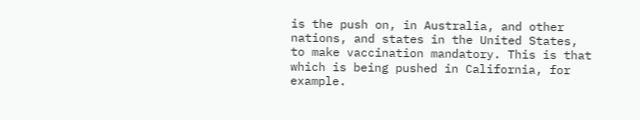is the push on, in Australia, and other nations, and states in the United States, to make vaccination mandatory. This is that which is being pushed in California, for example.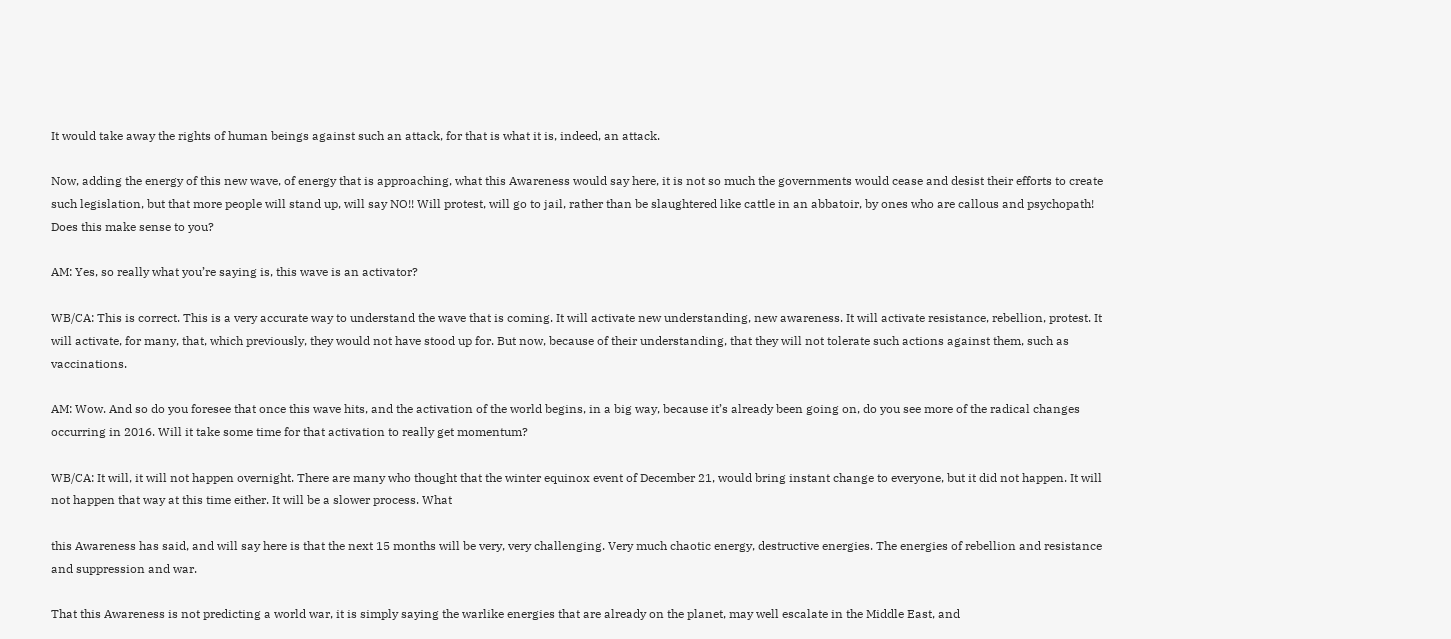It would take away the rights of human beings against such an attack, for that is what it is, indeed, an attack.

Now, adding the energy of this new wave, of energy that is approaching, what this Awareness would say here, it is not so much the governments would cease and desist their efforts to create such legislation, but that more people will stand up, will say NO!! Will protest, will go to jail, rather than be slaughtered like cattle in an abbatoir, by ones who are callous and psychopath! Does this make sense to you?

AM: Yes, so really what you’re saying is, this wave is an activator?

WB/CA: This is correct. This is a very accurate way to understand the wave that is coming. It will activate new understanding, new awareness. It will activate resistance, rebellion, protest. It will activate, for many, that, which previously, they would not have stood up for. But now, because of their understanding, that they will not tolerate such actions against them, such as vaccinations.

AM: Wow. And so do you foresee that once this wave hits, and the activation of the world begins, in a big way, because it’s already been going on, do you see more of the radical changes occurring in 2016. Will it take some time for that activation to really get momentum?

WB/CA: It will, it will not happen overnight. There are many who thought that the winter equinox event of December 21, would bring instant change to everyone, but it did not happen. It will not happen that way at this time either. It will be a slower process. What

this Awareness has said, and will say here is that the next 15 months will be very, very challenging. Very much chaotic energy, destructive energies. The energies of rebellion and resistance and suppression and war.

That this Awareness is not predicting a world war, it is simply saying the warlike energies that are already on the planet, may well escalate in the Middle East, and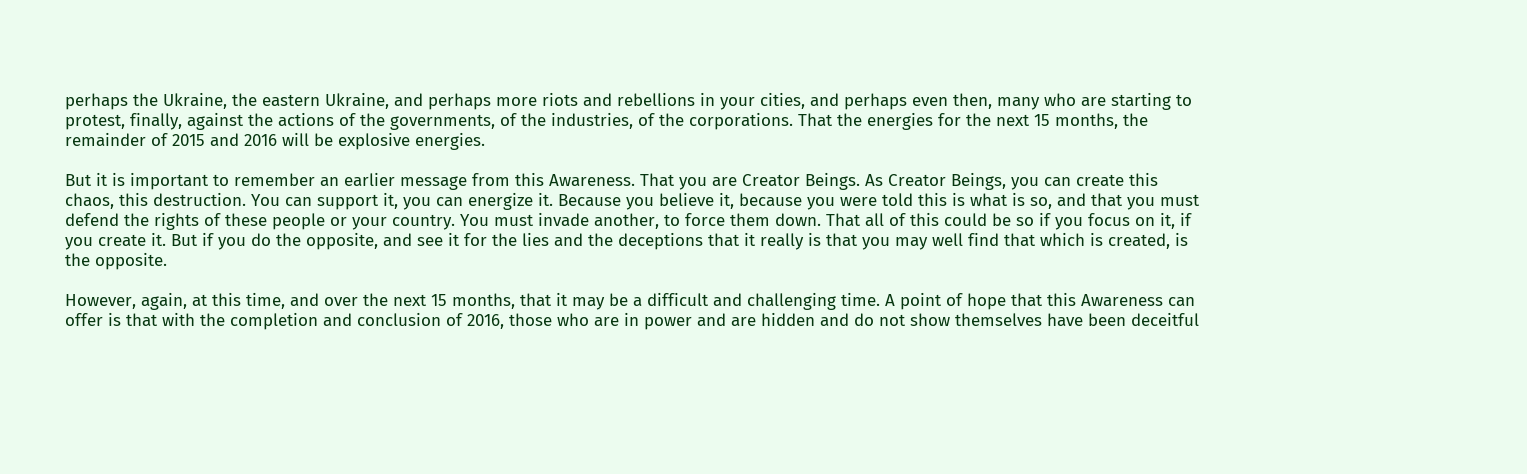perhaps the Ukraine, the eastern Ukraine, and perhaps more riots and rebellions in your cities, and perhaps even then, many who are starting to protest, finally, against the actions of the governments, of the industries, of the corporations. That the energies for the next 15 months, the remainder of 2015 and 2016 will be explosive energies.

But it is important to remember an earlier message from this Awareness. That you are Creator Beings. As Creator Beings, you can create this chaos, this destruction. You can support it, you can energize it. Because you believe it, because you were told this is what is so, and that you must defend the rights of these people or your country. You must invade another, to force them down. That all of this could be so if you focus on it, if you create it. But if you do the opposite, and see it for the lies and the deceptions that it really is that you may well find that which is created, is the opposite.

However, again, at this time, and over the next 15 months, that it may be a difficult and challenging time. A point of hope that this Awareness can offer is that with the completion and conclusion of 2016, those who are in power and are hidden and do not show themselves have been deceitful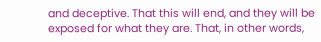and deceptive. That this will end, and they will be exposed for what they are. That, in other words,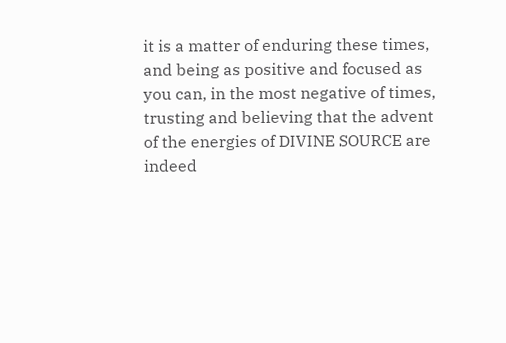it is a matter of enduring these times, and being as positive and focused as you can, in the most negative of times, trusting and believing that the advent of the energies of DIVINE SOURCE are indeed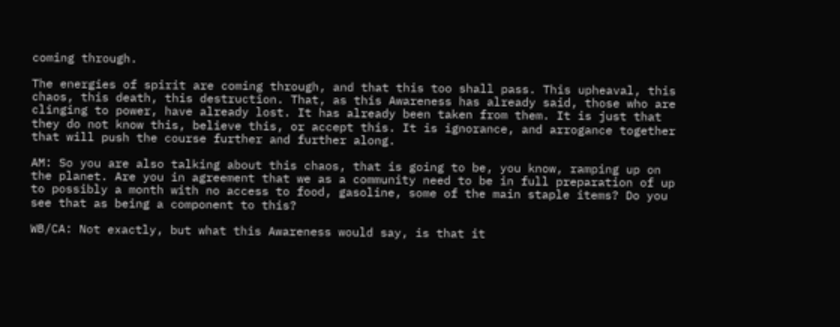coming through.

The energies of spirit are coming through, and that this too shall pass. This upheaval, this chaos, this death, this destruction. That, as this Awareness has already said, those who are clinging to power, have already lost. It has already been taken from them. It is just that they do not know this, believe this, or accept this. It is ignorance, and arrogance together that will push the course further and further along.

AM: So you are also talking about this chaos, that is going to be, you know, ramping up on the planet. Are you in agreement that we as a community need to be in full preparation of up to possibly a month with no access to food, gasoline, some of the main staple items? Do you see that as being a component to this?

WB/CA: Not exactly, but what this Awareness would say, is that it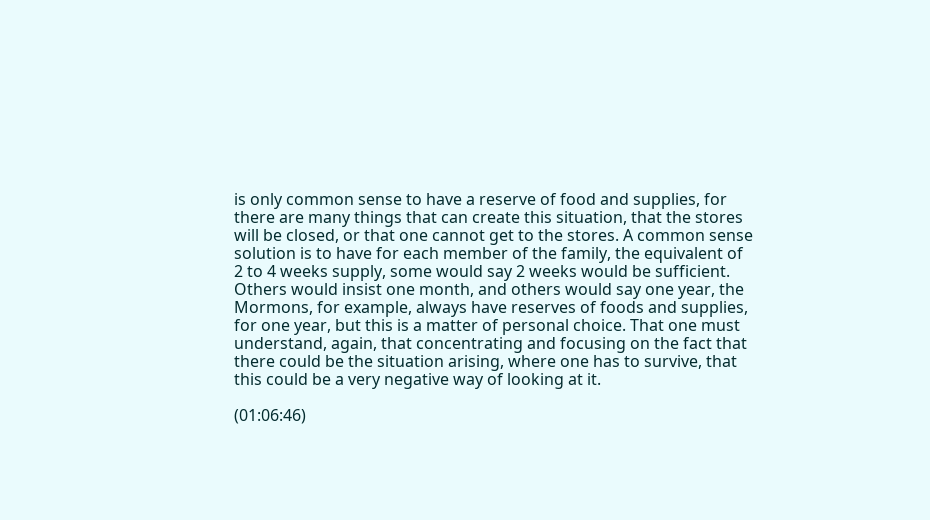is only common sense to have a reserve of food and supplies, for there are many things that can create this situation, that the stores will be closed, or that one cannot get to the stores. A common sense solution is to have for each member of the family, the equivalent of 2 to 4 weeks supply, some would say 2 weeks would be sufficient. Others would insist one month, and others would say one year, the Mormons, for example, always have reserves of foods and supplies, for one year, but this is a matter of personal choice. That one must understand, again, that concentrating and focusing on the fact that there could be the situation arising, where one has to survive, that this could be a very negative way of looking at it.

(01:06:46)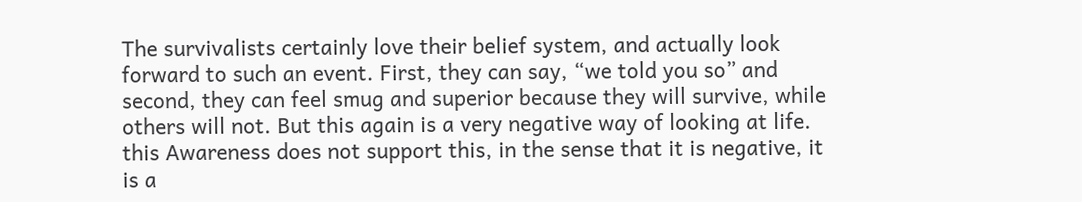The survivalists certainly love their belief system, and actually look forward to such an event. First, they can say, “we told you so” and second, they can feel smug and superior because they will survive, while others will not. But this again is a very negative way of looking at life. this Awareness does not support this, in the sense that it is negative, it is a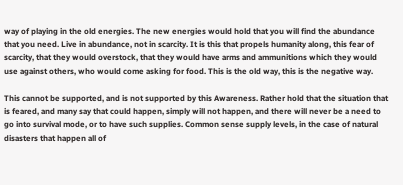way of playing in the old energies. The new energies would hold that you will find the abundance that you need. Live in abundance, not in scarcity. It is this that propels humanity along, this fear of scarcity, that they would overstock, that they would have arms and ammunitions which they would use against others, who would come asking for food. This is the old way, this is the negative way.

This cannot be supported, and is not supported by this Awareness. Rather hold that the situation that is feared, and many say that could happen, simply will not happen, and there will never be a need to go into survival mode, or to have such supplies. Common sense supply levels, in the case of natural disasters that happen all of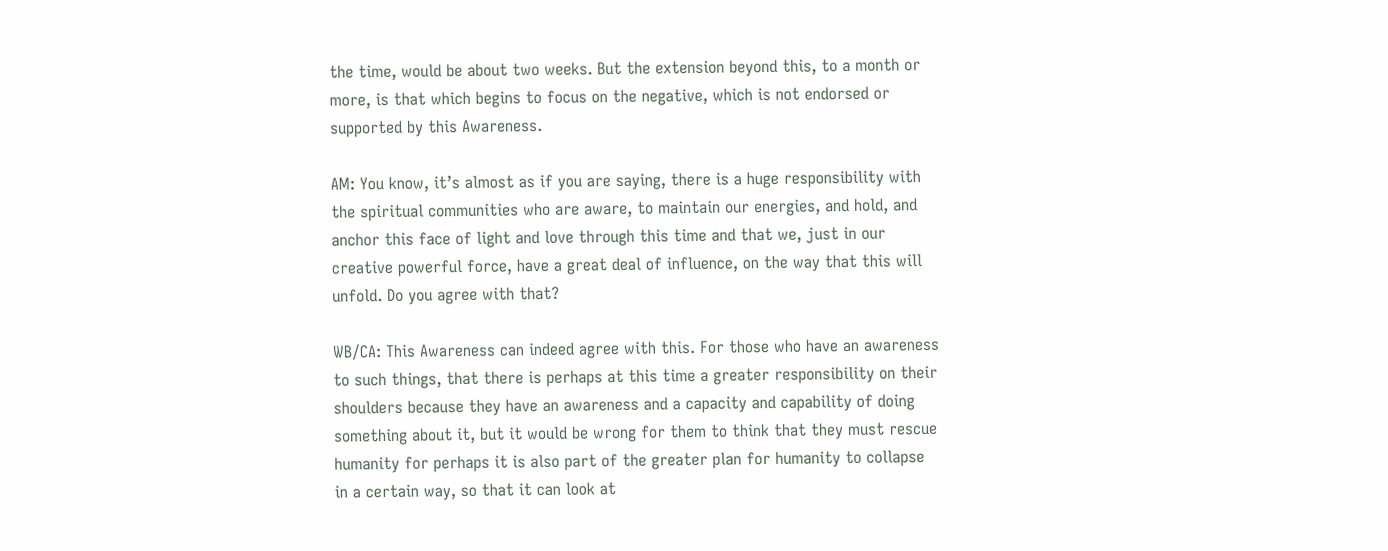the time, would be about two weeks. But the extension beyond this, to a month or more, is that which begins to focus on the negative, which is not endorsed or supported by this Awareness.

AM: You know, it’s almost as if you are saying, there is a huge responsibility with the spiritual communities who are aware, to maintain our energies, and hold, and anchor this face of light and love through this time and that we, just in our creative powerful force, have a great deal of influence, on the way that this will unfold. Do you agree with that?

WB/CA: This Awareness can indeed agree with this. For those who have an awareness to such things, that there is perhaps at this time a greater responsibility on their shoulders because they have an awareness and a capacity and capability of doing something about it, but it would be wrong for them to think that they must rescue humanity for perhaps it is also part of the greater plan for humanity to collapse in a certain way, so that it can look at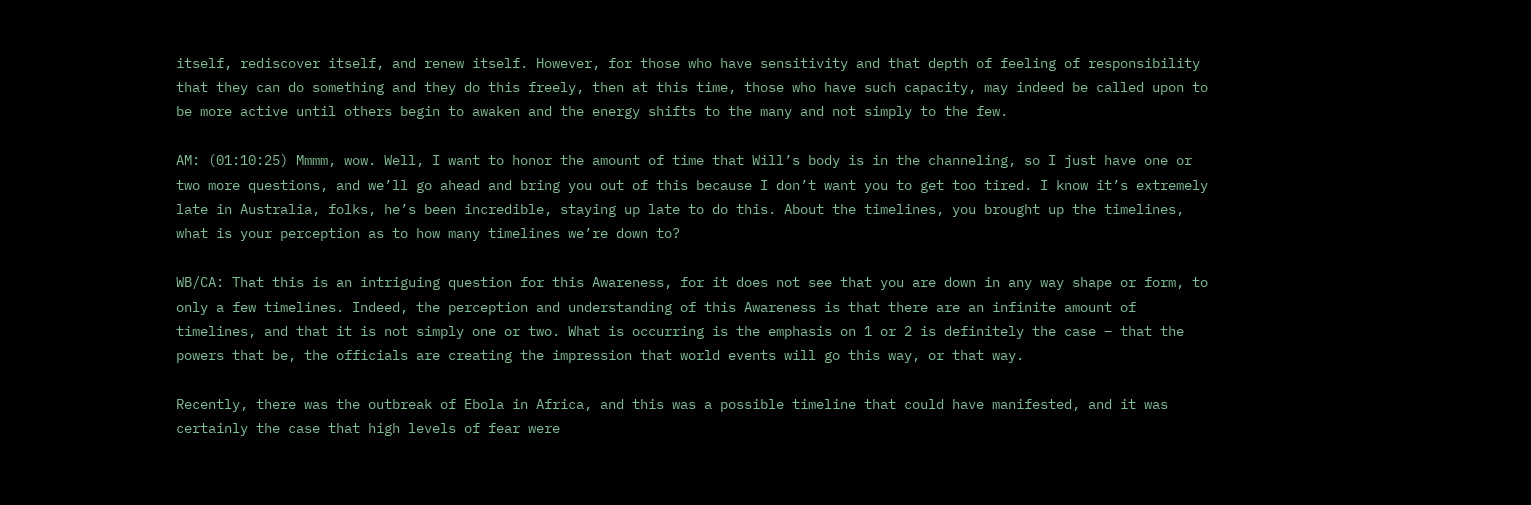itself, rediscover itself, and renew itself. However, for those who have sensitivity and that depth of feeling of responsibility that they can do something and they do this freely, then at this time, those who have such capacity, may indeed be called upon to be more active until others begin to awaken and the energy shifts to the many and not simply to the few.

AM: (01:10:25) Mmmm, wow. Well, I want to honor the amount of time that Will’s body is in the channeling, so I just have one or two more questions, and we’ll go ahead and bring you out of this because I don’t want you to get too tired. I know it’s extremely late in Australia, folks, he’s been incredible, staying up late to do this. About the timelines, you brought up the timelines, what is your perception as to how many timelines we’re down to?

WB/CA: That this is an intriguing question for this Awareness, for it does not see that you are down in any way shape or form, to only a few timelines. Indeed, the perception and understanding of this Awareness is that there are an infinite amount of timelines, and that it is not simply one or two. What is occurring is the emphasis on 1 or 2 is definitely the case – that the powers that be, the officials are creating the impression that world events will go this way, or that way.

Recently, there was the outbreak of Ebola in Africa, and this was a possible timeline that could have manifested, and it was certainly the case that high levels of fear were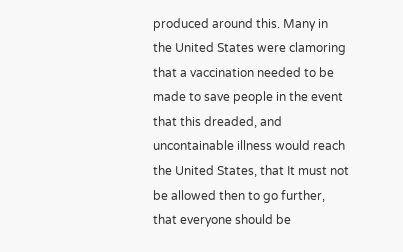produced around this. Many in the United States were clamoring that a vaccination needed to be made to save people in the event that this dreaded, and uncontainable illness would reach the United States, that It must not be allowed then to go further, that everyone should be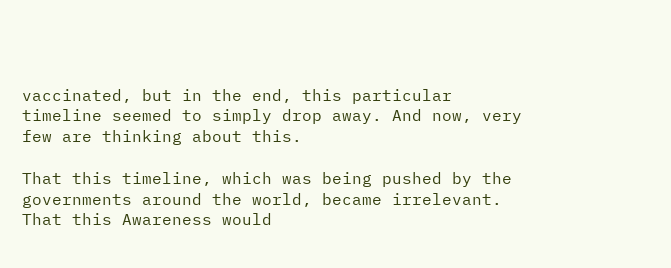vaccinated, but in the end, this particular timeline seemed to simply drop away. And now, very few are thinking about this.

That this timeline, which was being pushed by the governments around the world, became irrelevant. That this Awareness would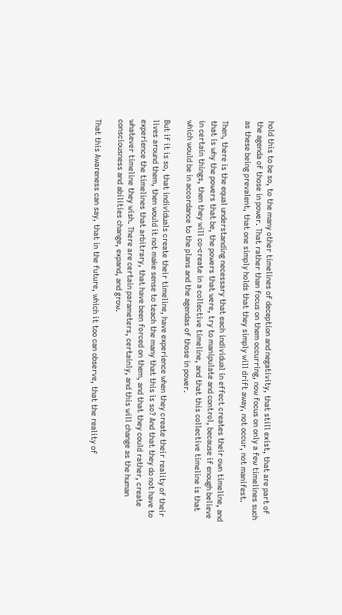hold this to be so, to the many other timelines of deception and negativity, that still exist, that are part of the agenda of those in power. That rather than focus on them occurring, now focus on only a few timelines such as these being prevalent, that one simply holds that they simply will drift away, not occur, not manifest.

Then, there is the equal understanding necessary that each individual in effect creates their own timeline, and that is why the powers that be, the powers that were, try to manipulate and control, because if enough believe in certain things, then they will co-create in a collective timeline, and that this collective timeline is that which would be in accordance to the plans and the agendas of those in power.

But if it is so, that individuals create their timeline, have experience when they create their reality of their lives around them, then would it not make sense to teach the many that this is so? And that they do not have to experience the timelines that arbitrary, that have been forced on them, and that they could rather, create whatever timeline they wish. There are certain parameters, certainly, and this will change as the human consciousness and abilities change, expand, and grow.

That this Awareness can say, that in the future, which it too can observe, that the reality of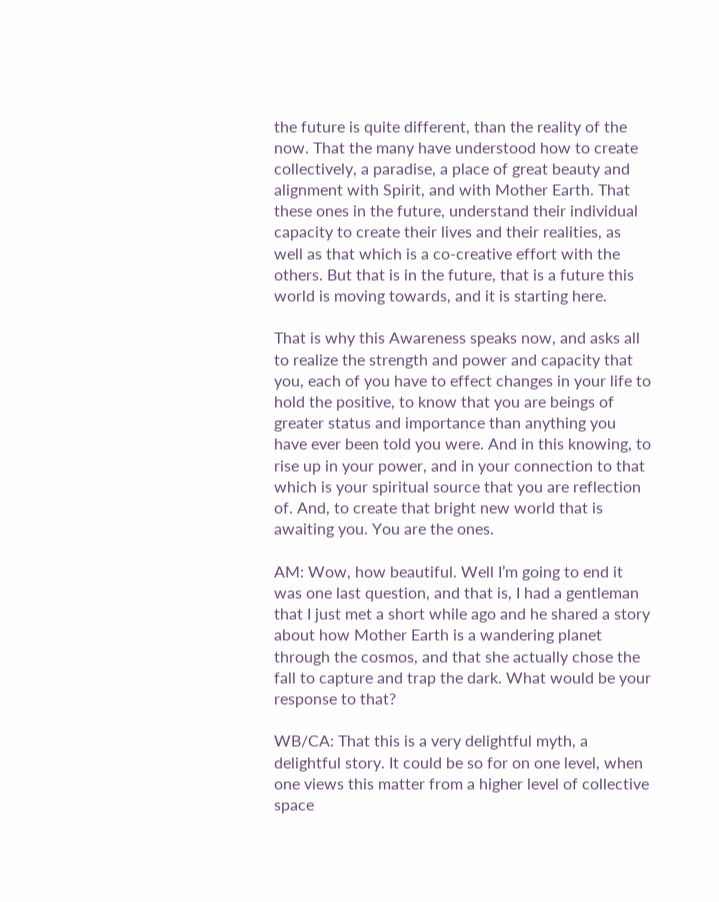the future is quite different, than the reality of the now. That the many have understood how to create collectively, a paradise, a place of great beauty and alignment with Spirit, and with Mother Earth. That these ones in the future, understand their individual capacity to create their lives and their realities, as well as that which is a co-creative effort with the others. But that is in the future, that is a future this world is moving towards, and it is starting here.

That is why this Awareness speaks now, and asks all to realize the strength and power and capacity that you, each of you have to effect changes in your life to hold the positive, to know that you are beings of greater status and importance than anything you have ever been told you were. And in this knowing, to rise up in your power, and in your connection to that which is your spiritual source that you are reflection of. And, to create that bright new world that is awaiting you. You are the ones.

AM: Wow, how beautiful. Well I’m going to end it was one last question, and that is, I had a gentleman that I just met a short while ago and he shared a story about how Mother Earth is a wandering planet through the cosmos, and that she actually chose the fall to capture and trap the dark. What would be your response to that?

WB/CA: That this is a very delightful myth, a delightful story. It could be so for on one level, when one views this matter from a higher level of collective space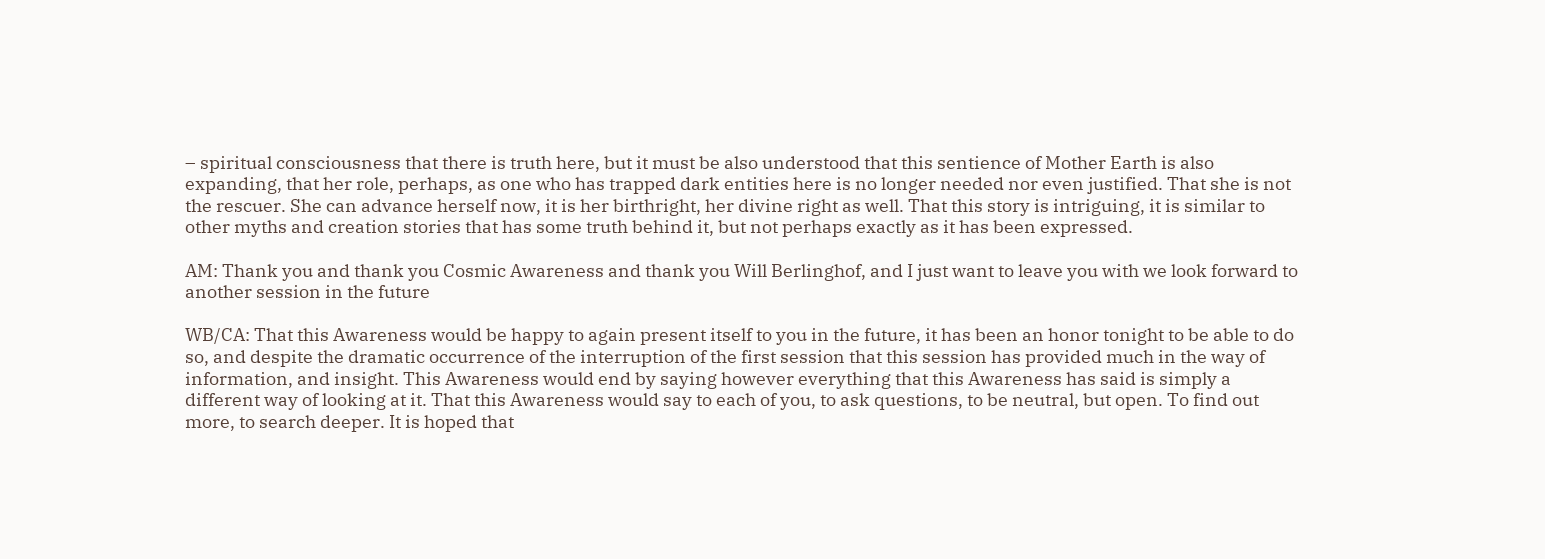– spiritual consciousness that there is truth here, but it must be also understood that this sentience of Mother Earth is also expanding, that her role, perhaps, as one who has trapped dark entities here is no longer needed nor even justified. That she is not the rescuer. She can advance herself now, it is her birthright, her divine right as well. That this story is intriguing, it is similar to other myths and creation stories that has some truth behind it, but not perhaps exactly as it has been expressed.

AM: Thank you and thank you Cosmic Awareness and thank you Will Berlinghof, and I just want to leave you with we look forward to another session in the future

WB/CA: That this Awareness would be happy to again present itself to you in the future, it has been an honor tonight to be able to do so, and despite the dramatic occurrence of the interruption of the first session that this session has provided much in the way of information, and insight. This Awareness would end by saying however everything that this Awareness has said is simply a different way of looking at it. That this Awareness would say to each of you, to ask questions, to be neutral, but open. To find out more, to search deeper. It is hoped that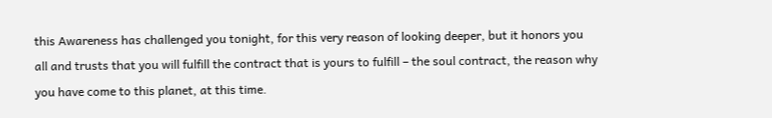this Awareness has challenged you tonight, for this very reason of looking deeper, but it honors you all and trusts that you will fulfill the contract that is yours to fulfill – the soul contract, the reason why you have come to this planet, at this time.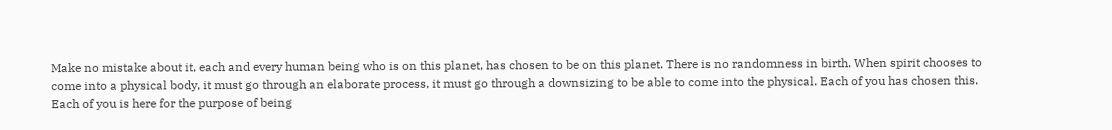Make no mistake about it, each and every human being who is on this planet, has chosen to be on this planet. There is no randomness in birth. When spirit chooses to come into a physical body, it must go through an elaborate process, it must go through a downsizing to be able to come into the physical. Each of you has chosen this. Each of you is here for the purpose of being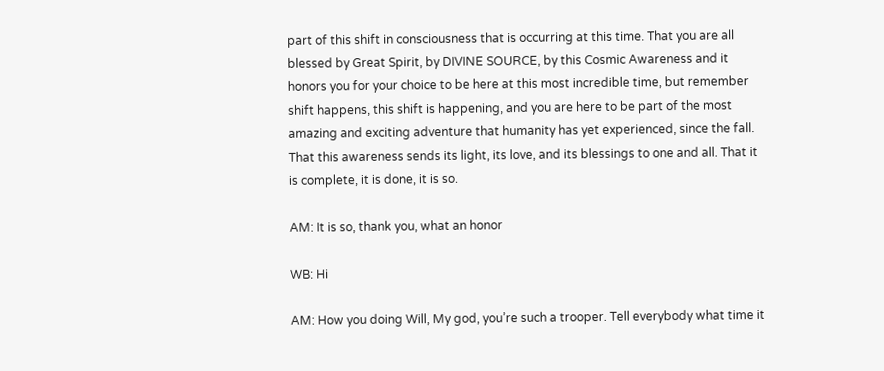part of this shift in consciousness that is occurring at this time. That you are all blessed by Great Spirit, by DIVINE SOURCE, by this Cosmic Awareness and it honors you for your choice to be here at this most incredible time, but remember shift happens, this shift is happening, and you are here to be part of the most amazing and exciting adventure that humanity has yet experienced, since the fall. That this awareness sends its light, its love, and its blessings to one and all. That it is complete, it is done, it is so.

AM: It is so, thank you, what an honor

WB: Hi

AM: How you doing Will, My god, you’re such a trooper. Tell everybody what time it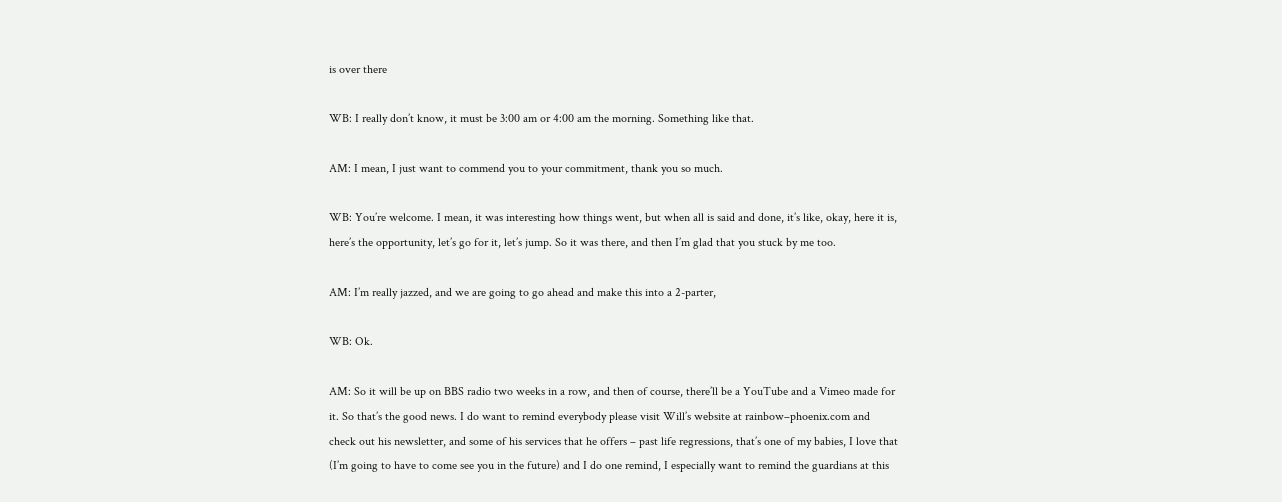is over there

WB: I really don’t know, it must be 3:00 am or 4:00 am the morning. Something like that.

AM: I mean, I just want to commend you to your commitment, thank you so much.

WB: You’re welcome. I mean, it was interesting how things went, but when all is said and done, it’s like, okay, here it is, here’s the opportunity, let’s go for it, let’s jump. So it was there, and then I’m glad that you stuck by me too.

AM: I’m really jazzed, and we are going to go ahead and make this into a 2-parter,

WB: Ok.

AM: So it will be up on BBS radio two weeks in a row, and then of course, there’ll be a YouTube and a Vimeo made for it. So that’s the good news. I do want to remind everybody please visit Will’s website at rainbow–phoenix.com and check out his newsletter, and some of his services that he offers – past life regressions, that’s one of my babies, I love that (I’m going to have to come see you in the future) and I do one remind, I especially want to remind the guardians at this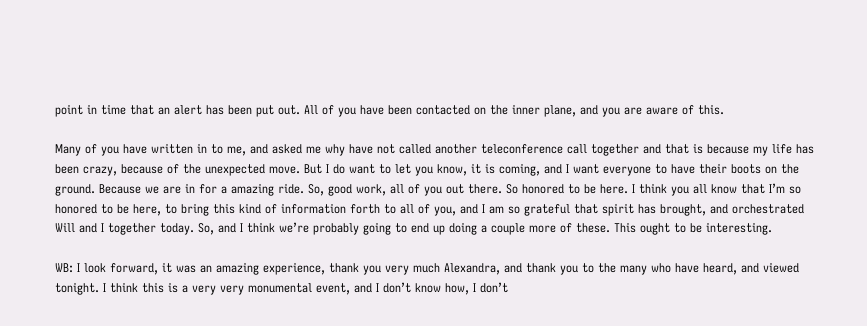point in time that an alert has been put out. All of you have been contacted on the inner plane, and you are aware of this.

Many of you have written in to me, and asked me why have not called another teleconference call together and that is because my life has been crazy, because of the unexpected move. But I do want to let you know, it is coming, and I want everyone to have their boots on the ground. Because we are in for a amazing ride. So, good work, all of you out there. So honored to be here. I think you all know that I’m so honored to be here, to bring this kind of information forth to all of you, and I am so grateful that spirit has brought, and orchestrated Will and I together today. So, and I think we’re probably going to end up doing a couple more of these. This ought to be interesting.

WB: I look forward, it was an amazing experience, thank you very much Alexandra, and thank you to the many who have heard, and viewed tonight. I think this is a very very monumental event, and I don’t know how, I don’t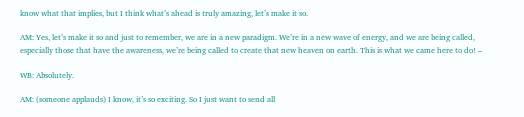know what that implies, but I think what’s ahead is truly amazing, let’s make it so.

AM: Yes, let’s make it so and just to remember, we are in a new paradigm. We’re in a new wave of energy, and we are being called, especially those that have the awareness, we’re being called to create that new heaven on earth. This is what we came here to do! –

WB: Absolutely.

AM: (someone applauds) I know, it’s so exciting. So I just want to send all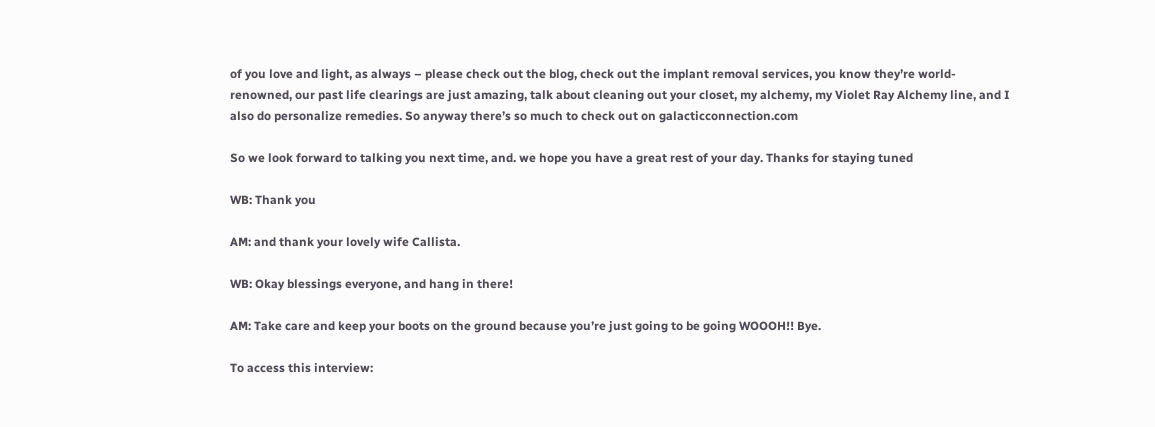of you love and light, as always – please check out the blog, check out the implant removal services, you know they’re world-renowned, our past life clearings are just amazing, talk about cleaning out your closet, my alchemy, my Violet Ray Alchemy line, and I also do personalize remedies. So anyway there’s so much to check out on galacticconnection.com

So we look forward to talking you next time, and. we hope you have a great rest of your day. Thanks for staying tuned

WB: Thank you

AM: and thank your lovely wife Callista.

WB: Okay blessings everyone, and hang in there!

AM: Take care and keep your boots on the ground because you’re just going to be going WOOOH!! Bye.

To access this interview: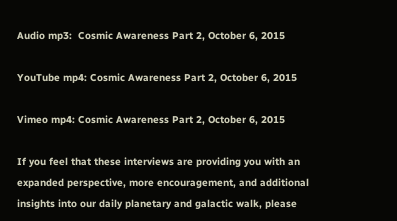Audio mp3:  Cosmic Awareness Part 2, October 6, 2015

YouTube mp4: Cosmic Awareness Part 2, October 6, 2015

Vimeo mp4: Cosmic Awareness Part 2, October 6, 2015

If you feel that these interviews are providing you with an expanded perspective, more encouragement, and additional insights into our daily planetary and galactic walk, please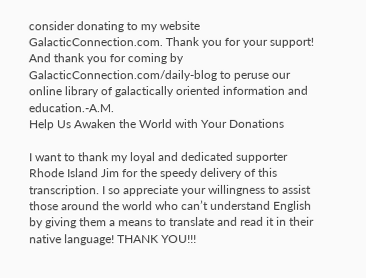consider donating to my website GalacticConnection.com. Thank you for your support! And thank you for coming by GalacticConnection.com/daily-blog to peruse our online library of galactically oriented information and education.-A.M.
Help Us Awaken the World with Your Donations

I want to thank my loyal and dedicated supporter Rhode Island Jim for the speedy delivery of this transcription. I so appreciate your willingness to assist those around the world who can’t understand English by giving them a means to translate and read it in their native language! THANK YOU!!!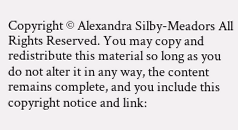Copyright © Alexandra Silby-Meadors All Rights Reserved. You may copy and redistribute this material so long as you do not alter it in any way, the content remains complete, and you include this copyright notice and link: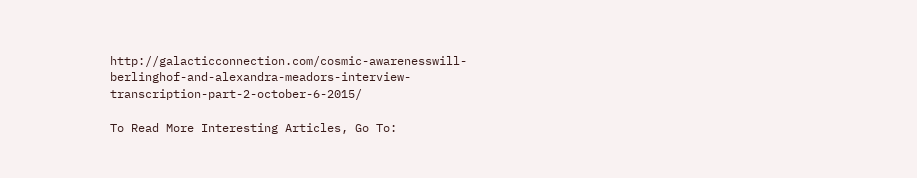http://galacticconnection.com/cosmic-awarenesswill-berlinghof-and-alexandra-meadors-interview-transcription-part-2-october-6-2015/

To Read More Interesting Articles, Go To: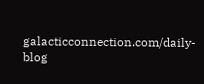galacticconnection.com/daily-blog